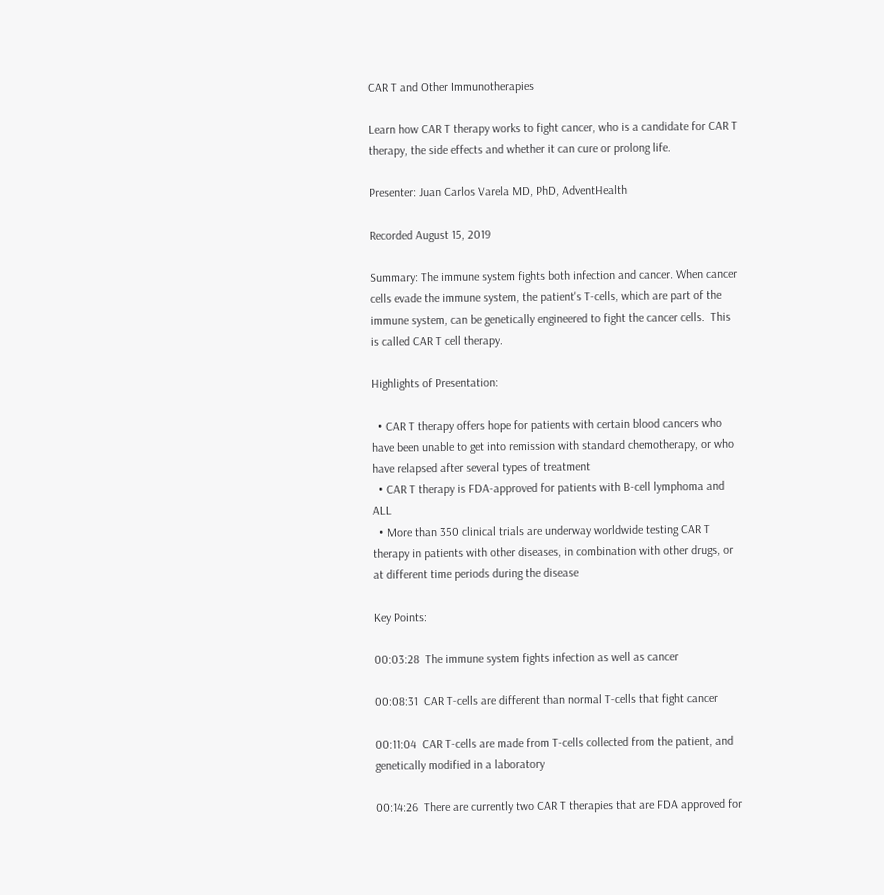CAR T and Other Immunotherapies

Learn how CAR T therapy works to fight cancer, who is a candidate for CAR T therapy, the side effects and whether it can cure or prolong life.

Presenter: Juan Carlos Varela MD, PhD, AdventHealth

Recorded August 15, 2019

Summary: The immune system fights both infection and cancer. When cancer cells evade the immune system, the patient's T-cells, which are part of the immune system, can be genetically engineered to fight the cancer cells.  This is called CAR T cell therapy.

Highlights of Presentation:

  • CAR T therapy offers hope for patients with certain blood cancers who have been unable to get into remission with standard chemotherapy, or who have relapsed after several types of treatment
  • CAR T therapy is FDA-approved for patients with B-cell lymphoma and ALL
  • More than 350 clinical trials are underway worldwide testing CAR T therapy in patients with other diseases, in combination with other drugs, or at different time periods during the disease

Key Points:

00:03:28  The immune system fights infection as well as cancer

00:08:31  CAR T-cells are different than normal T-cells that fight cancer

00:11:04  CAR T-cells are made from T-cells collected from the patient, and genetically modified in a laboratory

00:14:26  There are currently two CAR T therapies that are FDA approved for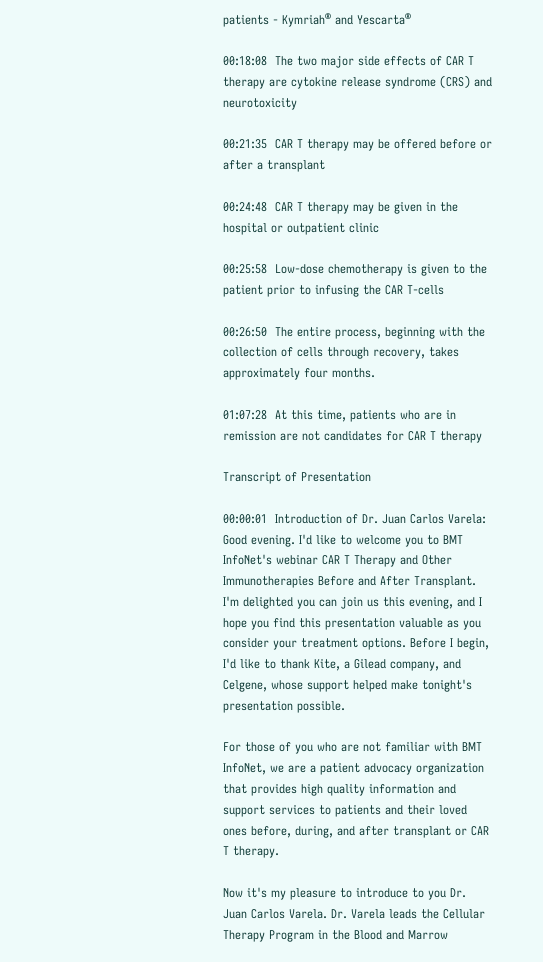patients - Kymriah® and Yescarta®

00:18:08  The two major side effects of CAR T therapy are cytokine release syndrome (CRS) and neurotoxicity

00:21:35  CAR T therapy may be offered before or after a transplant

00:24:48  CAR T therapy may be given in the hospital or outpatient clinic

00:25:58  Low-dose chemotherapy is given to the patient prior to infusing the CAR T-cells

00:26:50  The entire process, beginning with the collection of cells through recovery, takes approximately four months.

01:07:28  At this time, patients who are in remission are not candidates for CAR T therapy

Transcript of Presentation

00:00:01  Introduction of Dr. Juan Carlos Varela: Good evening. I'd like to welcome you to BMT InfoNet's webinar CAR T Therapy and Other Immunotherapies Before and After Transplant. I'm delighted you can join us this evening, and I hope you find this presentation valuable as you consider your treatment options. Before I begin, I'd like to thank Kite, a Gilead company, and Celgene, whose support helped make tonight's presentation possible.

For those of you who are not familiar with BMT InfoNet, we are a patient advocacy organization that provides high quality information and support services to patients and their loved ones before, during, and after transplant or CAR T therapy.

Now it's my pleasure to introduce to you Dr. Juan Carlos Varela. Dr. Varela leads the Cellular Therapy Program in the Blood and Marrow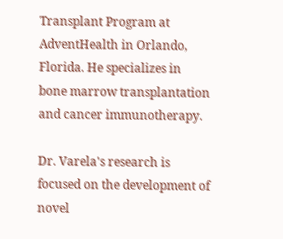Transplant Program at AdventHealth in Orlando, Florida. He specializes in bone marrow transplantation and cancer immunotherapy.

Dr. Varela's research is focused on the development of novel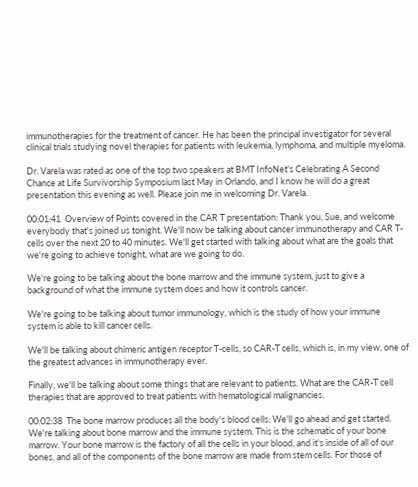immunotherapies for the treatment of cancer. He has been the principal investigator for several clinical trials studying novel therapies for patients with leukemia, lymphoma, and multiple myeloma.

Dr. Varela was rated as one of the top two speakers at BMT InfoNet's Celebrating A Second Chance at Life Survivorship Symposium last May in Orlando, and I know he will do a great presentation this evening as well. Please join me in welcoming Dr. Varela.

00:01:41  Overview of Points covered in the CAR T presentation: Thank you, Sue, and welcome everybody that's joined us tonight. We'll now be talking about cancer immunotherapy and CAR T-cells over the next 20 to 40 minutes. We'll get started with talking about what are the goals that we're going to achieve tonight, what are we going to do.

We're going to be talking about the bone marrow and the immune system, just to give a background of what the immune system does and how it controls cancer.

We're going to be talking about tumor immunology, which is the study of how your immune system is able to kill cancer cells.

We'll be talking about chimeric antigen receptor T-cells, so CAR-T cells, which is, in my view, one of the greatest advances in immunotherapy ever.

Finally, we'll be talking about some things that are relevant to patients. What are the CAR-T cell therapies that are approved to treat patients with hematological malignancies.

00:02:38  The bone marrow produces all the body's blood cells: We'll go ahead and get started. We're talking about bone marrow and the immune system. This is the schematic of your bone marrow. Your bone marrow is the factory of all the cells in your blood, and it's inside of all of our bones, and all of the components of the bone marrow are made from stem cells. For those of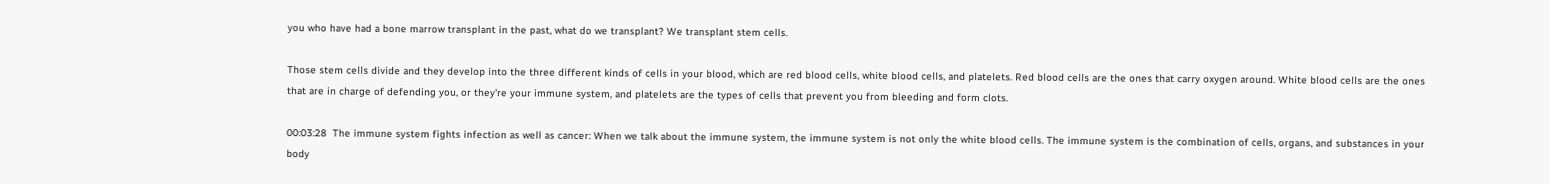you who have had a bone marrow transplant in the past, what do we transplant? We transplant stem cells.

Those stem cells divide and they develop into the three different kinds of cells in your blood, which are red blood cells, white blood cells, and platelets. Red blood cells are the ones that carry oxygen around. White blood cells are the ones that are in charge of defending you, or they're your immune system, and platelets are the types of cells that prevent you from bleeding and form clots.

00:03:28  The immune system fights infection as well as cancer: When we talk about the immune system, the immune system is not only the white blood cells. The immune system is the combination of cells, organs, and substances in your body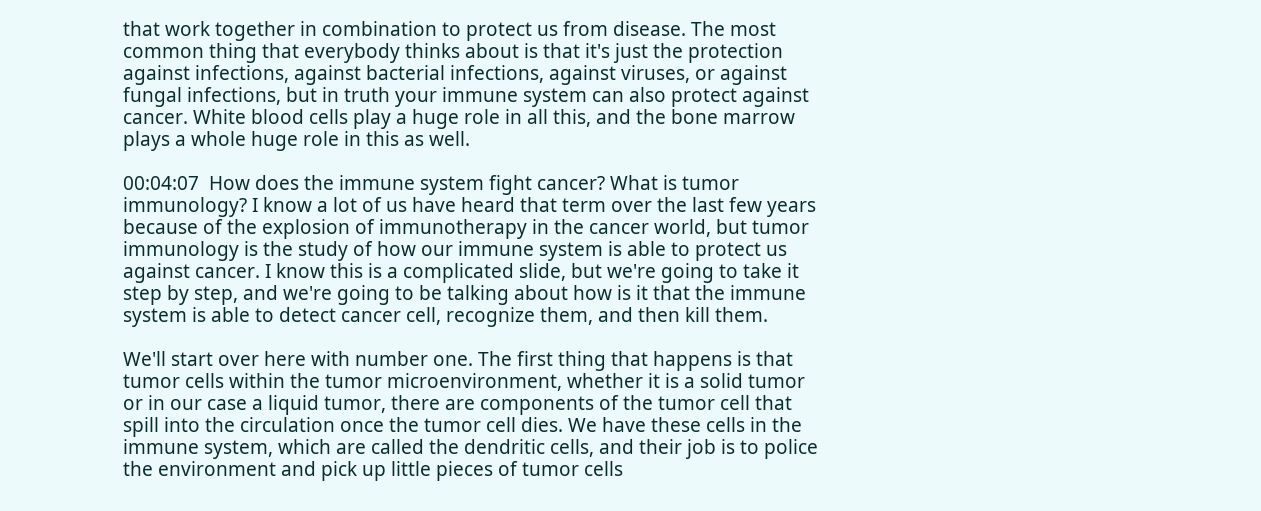that work together in combination to protect us from disease. The most common thing that everybody thinks about is that it's just the protection against infections, against bacterial infections, against viruses, or against fungal infections, but in truth your immune system can also protect against cancer. White blood cells play a huge role in all this, and the bone marrow plays a whole huge role in this as well.

00:04:07  How does the immune system fight cancer? What is tumor immunology? I know a lot of us have heard that term over the last few years because of the explosion of immunotherapy in the cancer world, but tumor immunology is the study of how our immune system is able to protect us against cancer. I know this is a complicated slide, but we're going to take it step by step, and we're going to be talking about how is it that the immune system is able to detect cancer cell, recognize them, and then kill them.

We'll start over here with number one. The first thing that happens is that tumor cells within the tumor microenvironment, whether it is a solid tumor or in our case a liquid tumor, there are components of the tumor cell that spill into the circulation once the tumor cell dies. We have these cells in the immune system, which are called the dendritic cells, and their job is to police the environment and pick up little pieces of tumor cells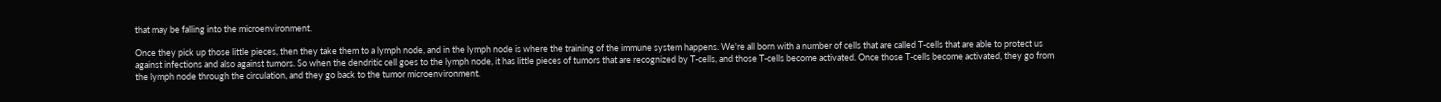that may be falling into the microenvironment.

Once they pick up those little pieces, then they take them to a lymph node, and in the lymph node is where the training of the immune system happens. We're all born with a number of cells that are called T-cells that are able to protect us against infections and also against tumors. So when the dendritic cell goes to the lymph node, it has little pieces of tumors that are recognized by T-cells, and those T-cells become activated. Once those T-cells become activated, they go from the lymph node through the circulation, and they go back to the tumor microenvironment.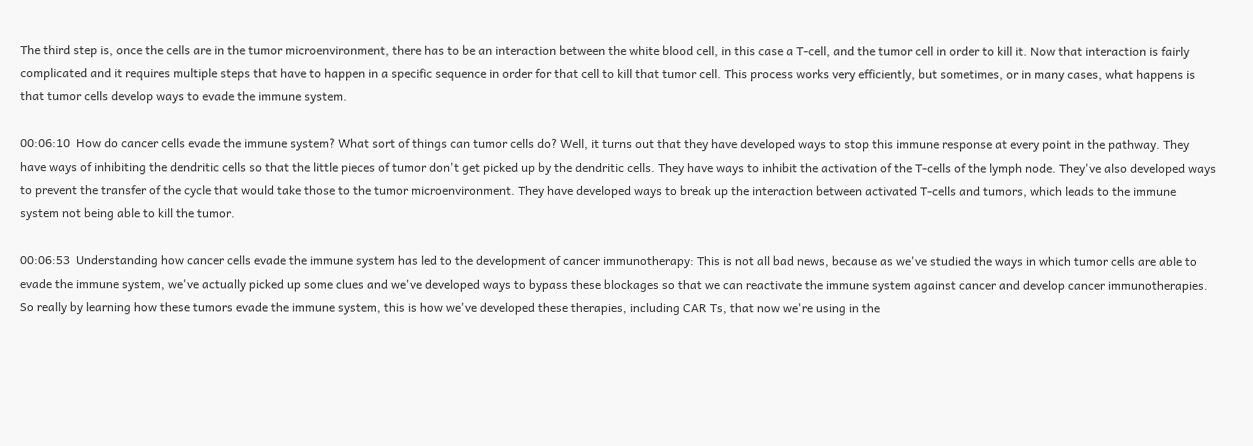The third step is, once the cells are in the tumor microenvironment, there has to be an interaction between the white blood cell, in this case a T-cell, and the tumor cell in order to kill it. Now that interaction is fairly complicated and it requires multiple steps that have to happen in a specific sequence in order for that cell to kill that tumor cell. This process works very efficiently, but sometimes, or in many cases, what happens is that tumor cells develop ways to evade the immune system.

00:06:10  How do cancer cells evade the immune system? What sort of things can tumor cells do? Well, it turns out that they have developed ways to stop this immune response at every point in the pathway. They have ways of inhibiting the dendritic cells so that the little pieces of tumor don't get picked up by the dendritic cells. They have ways to inhibit the activation of the T-cells of the lymph node. They've also developed ways to prevent the transfer of the cycle that would take those to the tumor microenvironment. They have developed ways to break up the interaction between activated T-cells and tumors, which leads to the immune system not being able to kill the tumor.

00:06:53  Understanding how cancer cells evade the immune system has led to the development of cancer immunotherapy: This is not all bad news, because as we've studied the ways in which tumor cells are able to evade the immune system, we've actually picked up some clues and we've developed ways to bypass these blockages so that we can reactivate the immune system against cancer and develop cancer immunotherapies. So really by learning how these tumors evade the immune system, this is how we've developed these therapies, including CAR Ts, that now we're using in the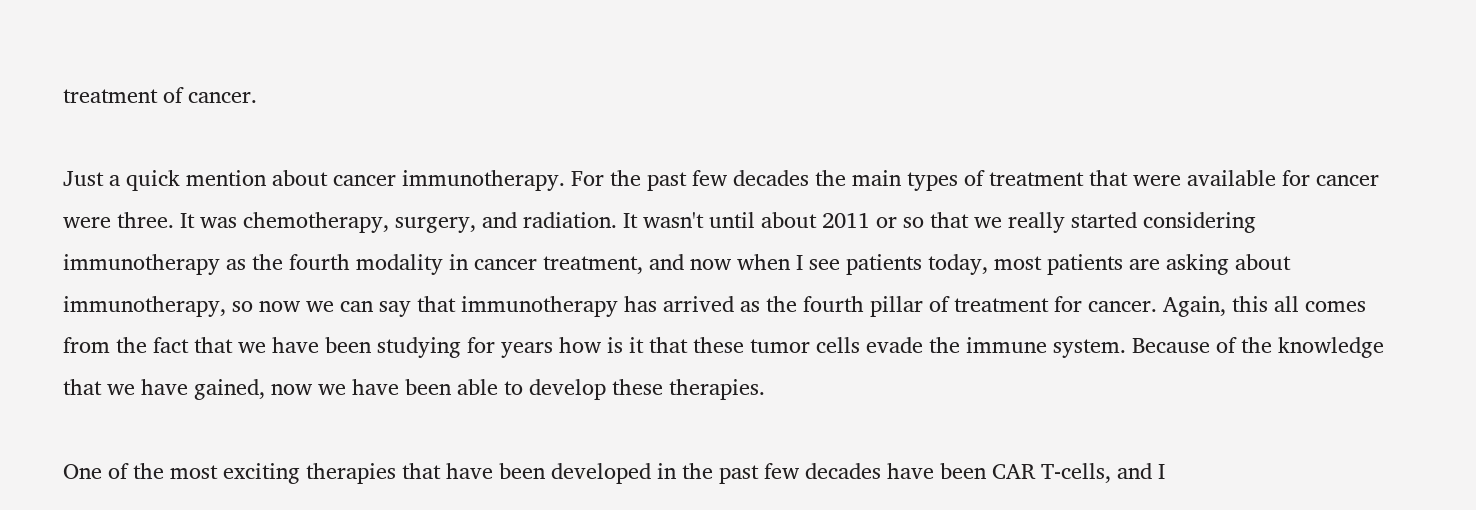treatment of cancer.

Just a quick mention about cancer immunotherapy. For the past few decades the main types of treatment that were available for cancer were three. It was chemotherapy, surgery, and radiation. It wasn't until about 2011 or so that we really started considering immunotherapy as the fourth modality in cancer treatment, and now when I see patients today, most patients are asking about immunotherapy, so now we can say that immunotherapy has arrived as the fourth pillar of treatment for cancer. Again, this all comes from the fact that we have been studying for years how is it that these tumor cells evade the immune system. Because of the knowledge that we have gained, now we have been able to develop these therapies.

One of the most exciting therapies that have been developed in the past few decades have been CAR T-cells, and I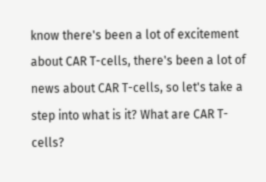know there's been a lot of excitement about CAR T-cells, there's been a lot of news about CAR T-cells, so let's take a step into what is it? What are CAR T-cells?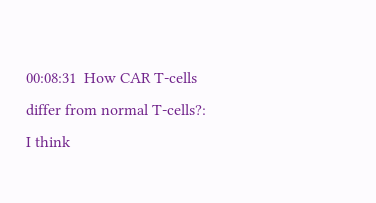00:08:31  How CAR T-cells differ from normal T-cells?: I think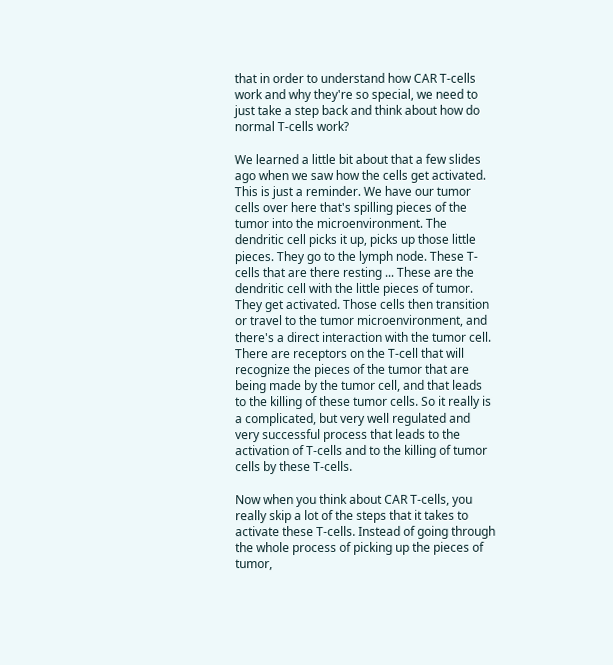that in order to understand how CAR T-cells work and why they're so special, we need to just take a step back and think about how do normal T-cells work?

We learned a little bit about that a few slides ago when we saw how the cells get activated. This is just a reminder. We have our tumor cells over here that's spilling pieces of the tumor into the microenvironment. The dendritic cell picks it up, picks up those little pieces. They go to the lymph node. These T-cells that are there resting ... These are the dendritic cell with the little pieces of tumor. They get activated. Those cells then transition or travel to the tumor microenvironment, and there's a direct interaction with the tumor cell. There are receptors on the T-cell that will recognize the pieces of the tumor that are being made by the tumor cell, and that leads to the killing of these tumor cells. So it really is a complicated, but very well regulated and very successful process that leads to the activation of T-cells and to the killing of tumor cells by these T-cells.

Now when you think about CAR T-cells, you really skip a lot of the steps that it takes to activate these T-cells. Instead of going through the whole process of picking up the pieces of tumor,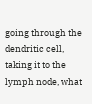going through the dendritic cell, taking it to the lymph node, what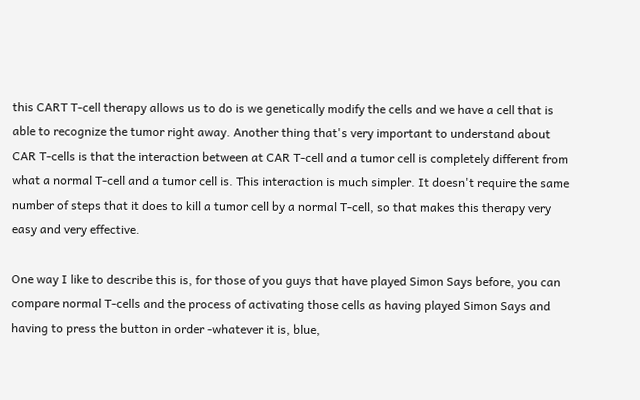this CART T-cell therapy allows us to do is we genetically modify the cells and we have a cell that is able to recognize the tumor right away. Another thing that's very important to understand about CAR T-cells is that the interaction between at CAR T-cell and a tumor cell is completely different from what a normal T-cell and a tumor cell is. This interaction is much simpler. It doesn't require the same number of steps that it does to kill a tumor cell by a normal T-cell, so that makes this therapy very easy and very effective.

One way I like to describe this is, for those of you guys that have played Simon Says before, you can compare normal T-cells and the process of activating those cells as having played Simon Says and having to press the button in order -whatever it is, blue,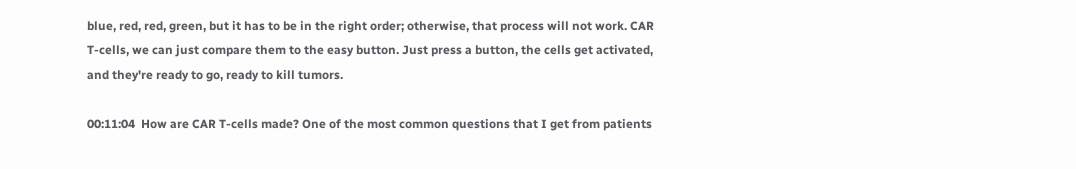blue, red, red, green, but it has to be in the right order; otherwise, that process will not work. CAR T-cells, we can just compare them to the easy button. Just press a button, the cells get activated, and they're ready to go, ready to kill tumors.

00:11:04  How are CAR T-cells made? One of the most common questions that I get from patients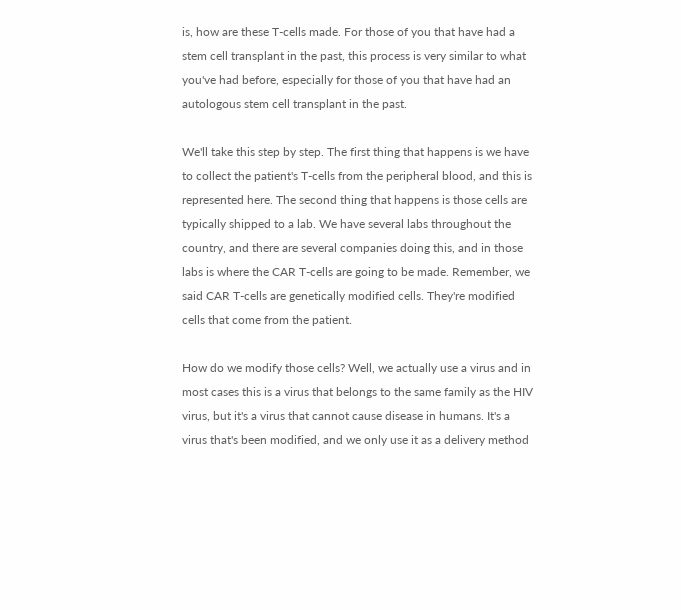is, how are these T-cells made. For those of you that have had a stem cell transplant in the past, this process is very similar to what you've had before, especially for those of you that have had an autologous stem cell transplant in the past.

We'll take this step by step. The first thing that happens is we have to collect the patient's T-cells from the peripheral blood, and this is represented here. The second thing that happens is those cells are typically shipped to a lab. We have several labs throughout the country, and there are several companies doing this, and in those labs is where the CAR T-cells are going to be made. Remember, we said CAR T-cells are genetically modified cells. They're modified cells that come from the patient.

How do we modify those cells? Well, we actually use a virus and in most cases this is a virus that belongs to the same family as the HIV virus, but it's a virus that cannot cause disease in humans. It's a virus that's been modified, and we only use it as a delivery method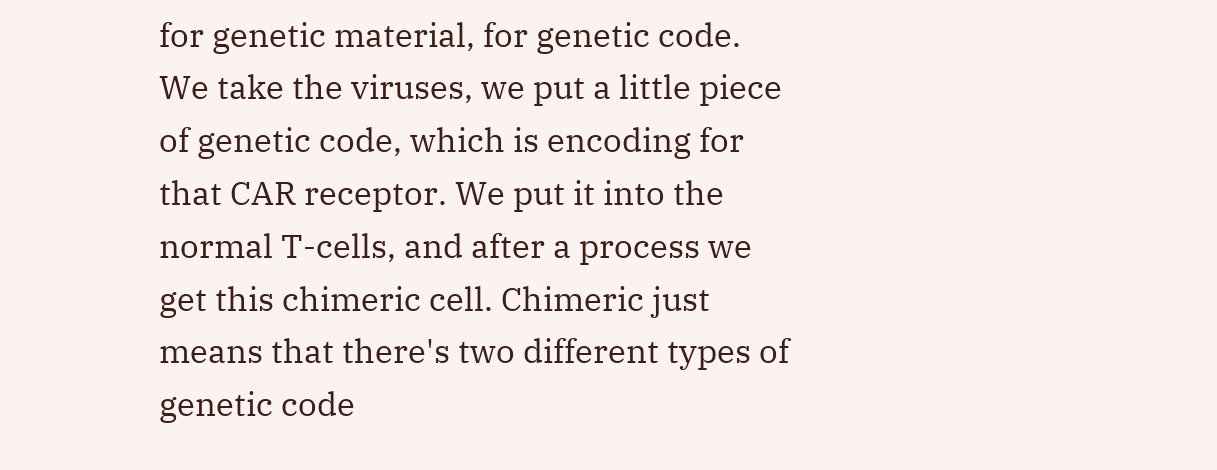for genetic material, for genetic code. We take the viruses, we put a little piece of genetic code, which is encoding for that CAR receptor. We put it into the normal T-cells, and after a process we get this chimeric cell. Chimeric just means that there's two different types of genetic code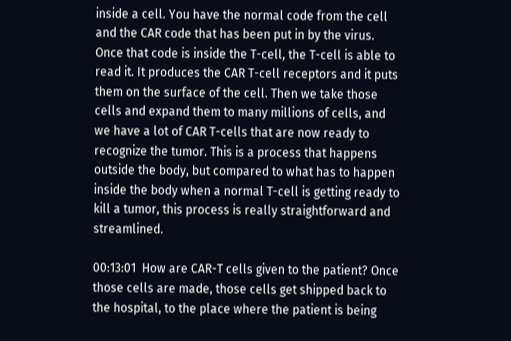inside a cell. You have the normal code from the cell and the CAR code that has been put in by the virus. Once that code is inside the T-cell, the T-cell is able to read it. It produces the CAR T-cell receptors and it puts them on the surface of the cell. Then we take those cells and expand them to many millions of cells, and we have a lot of CAR T-cells that are now ready to recognize the tumor. This is a process that happens outside the body, but compared to what has to happen inside the body when a normal T-cell is getting ready to kill a tumor, this process is really straightforward and streamlined.

00:13:01  How are CAR-T cells given to the patient? Once those cells are made, those cells get shipped back to the hospital, to the place where the patient is being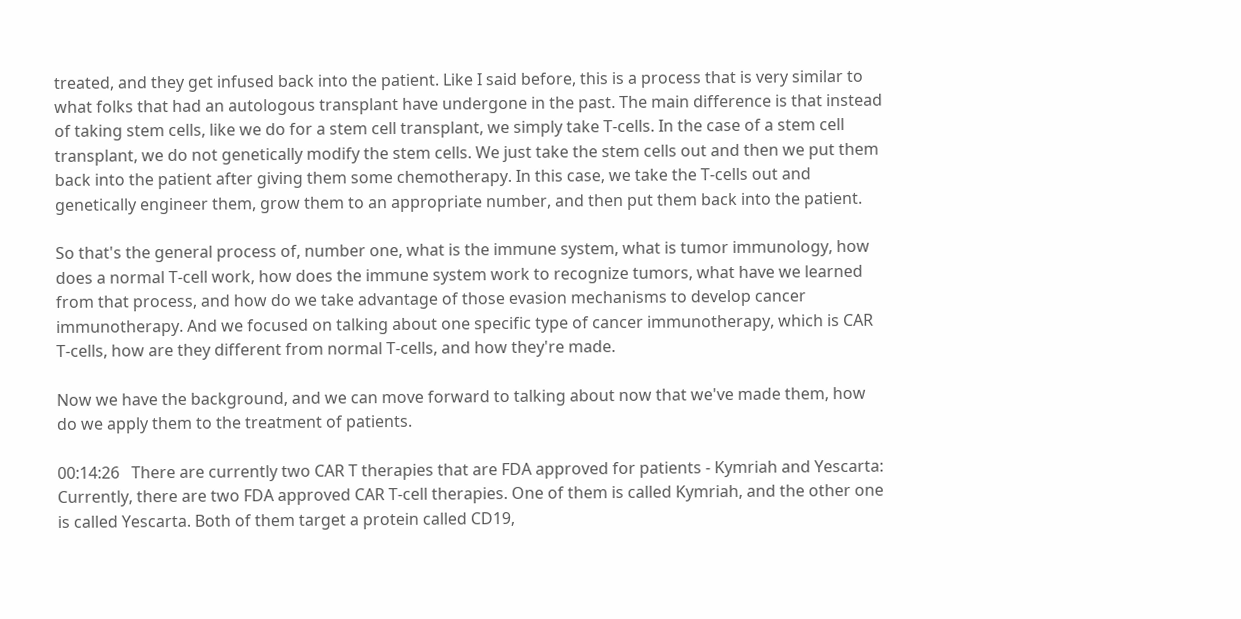treated, and they get infused back into the patient. Like I said before, this is a process that is very similar to what folks that had an autologous transplant have undergone in the past. The main difference is that instead of taking stem cells, like we do for a stem cell transplant, we simply take T-cells. In the case of a stem cell transplant, we do not genetically modify the stem cells. We just take the stem cells out and then we put them back into the patient after giving them some chemotherapy. In this case, we take the T-cells out and genetically engineer them, grow them to an appropriate number, and then put them back into the patient.

So that's the general process of, number one, what is the immune system, what is tumor immunology, how does a normal T-cell work, how does the immune system work to recognize tumors, what have we learned from that process, and how do we take advantage of those evasion mechanisms to develop cancer immunotherapy. And we focused on talking about one specific type of cancer immunotherapy, which is CAR T-cells, how are they different from normal T-cells, and how they're made.

Now we have the background, and we can move forward to talking about now that we've made them, how do we apply them to the treatment of patients.

00:14:26   There are currently two CAR T therapies that are FDA approved for patients - Kymriah and Yescarta: Currently, there are two FDA approved CAR T-cell therapies. One of them is called Kymriah, and the other one is called Yescarta. Both of them target a protein called CD19,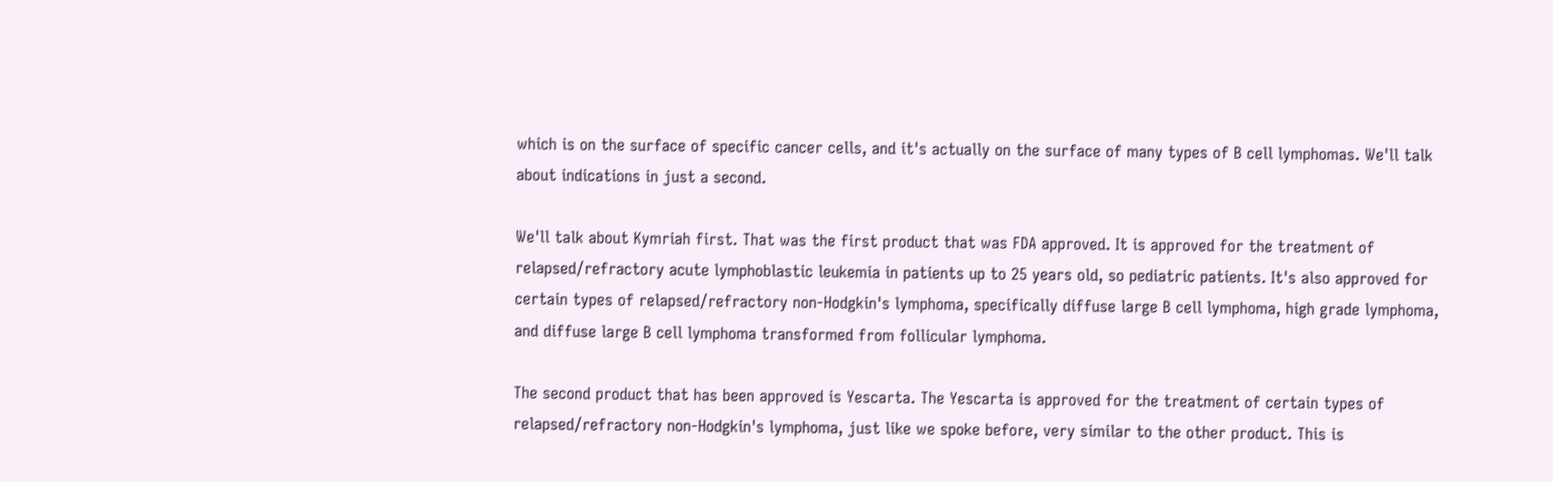which is on the surface of specific cancer cells, and it's actually on the surface of many types of B cell lymphomas. We'll talk about indications in just a second.

We'll talk about Kymriah first. That was the first product that was FDA approved. It is approved for the treatment of relapsed/refractory acute lymphoblastic leukemia in patients up to 25 years old, so pediatric patients. It's also approved for certain types of relapsed/refractory non-Hodgkin's lymphoma, specifically diffuse large B cell lymphoma, high grade lymphoma, and diffuse large B cell lymphoma transformed from follicular lymphoma.

The second product that has been approved is Yescarta. The Yescarta is approved for the treatment of certain types of relapsed/refractory non-Hodgkin's lymphoma, just like we spoke before, very similar to the other product. This is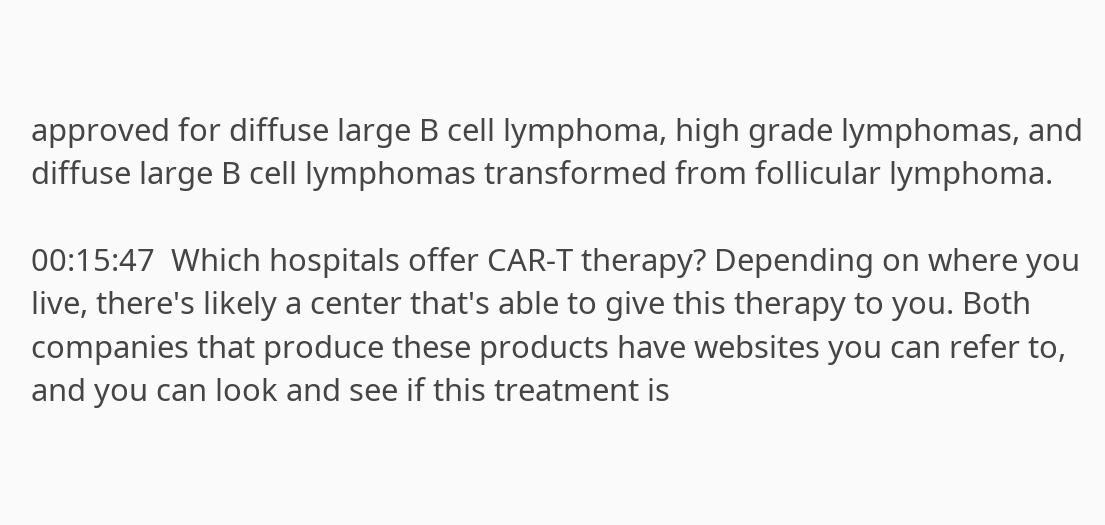approved for diffuse large B cell lymphoma, high grade lymphomas, and diffuse large B cell lymphomas transformed from follicular lymphoma.

00:15:47  Which hospitals offer CAR-T therapy? Depending on where you live, there's likely a center that's able to give this therapy to you. Both companies that produce these products have websites you can refer to, and you can look and see if this treatment is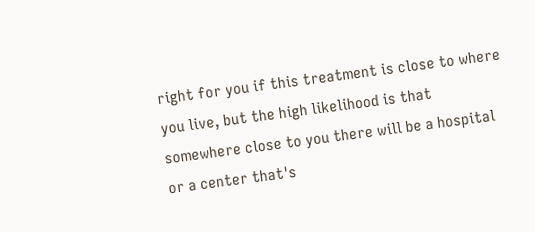right for you if this treatment is close to where you live, but the high likelihood is that somewhere close to you there will be a hospital or a center that's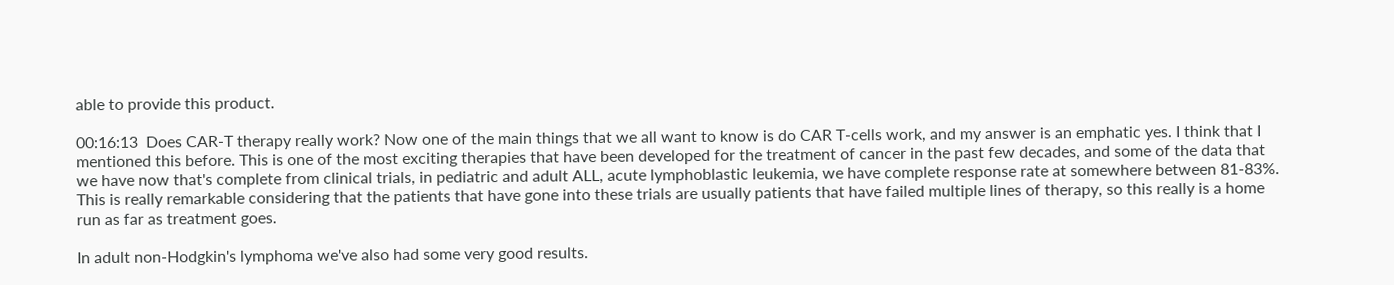able to provide this product.

00:16:13  Does CAR-T therapy really work? Now one of the main things that we all want to know is do CAR T-cells work, and my answer is an emphatic yes. I think that I mentioned this before. This is one of the most exciting therapies that have been developed for the treatment of cancer in the past few decades, and some of the data that we have now that's complete from clinical trials, in pediatric and adult ALL, acute lymphoblastic leukemia, we have complete response rate at somewhere between 81-83%. This is really remarkable considering that the patients that have gone into these trials are usually patients that have failed multiple lines of therapy, so this really is a home run as far as treatment goes.

In adult non-Hodgkin's lymphoma we've also had some very good results.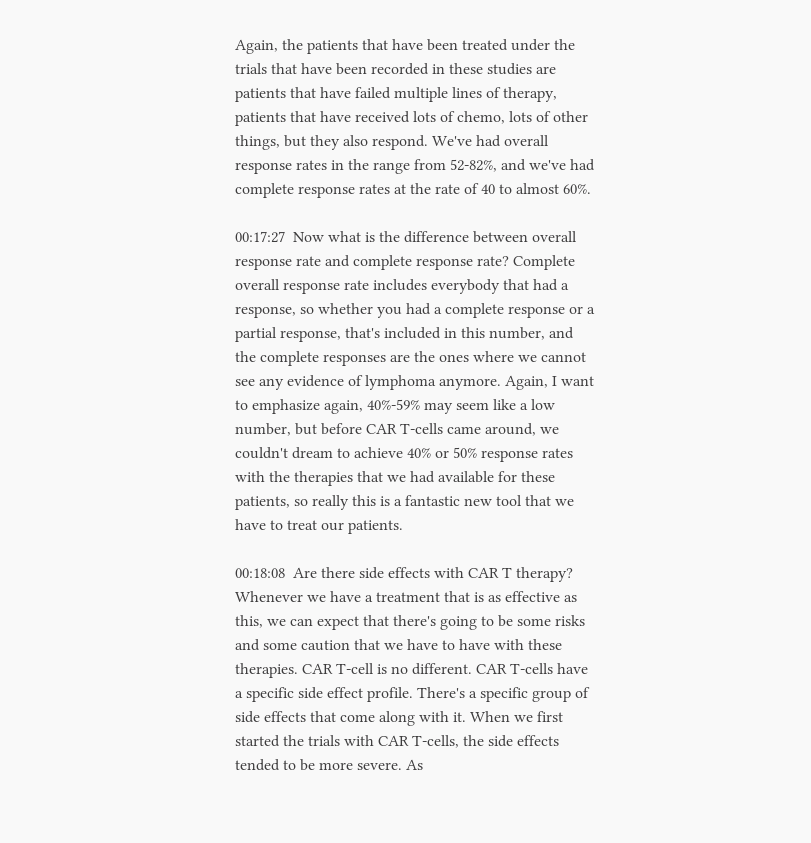Again, the patients that have been treated under the trials that have been recorded in these studies are patients that have failed multiple lines of therapy, patients that have received lots of chemo, lots of other things, but they also respond. We've had overall response rates in the range from 52-82%, and we've had complete response rates at the rate of 40 to almost 60%.

00:17:27  Now what is the difference between overall response rate and complete response rate? Complete overall response rate includes everybody that had a response, so whether you had a complete response or a partial response, that's included in this number, and the complete responses are the ones where we cannot see any evidence of lymphoma anymore. Again, I want to emphasize again, 40%-59% may seem like a low number, but before CAR T-cells came around, we couldn't dream to achieve 40% or 50% response rates with the therapies that we had available for these patients, so really this is a fantastic new tool that we have to treat our patients.

00:18:08  Are there side effects with CAR T therapy? Whenever we have a treatment that is as effective as this, we can expect that there's going to be some risks and some caution that we have to have with these therapies. CAR T-cell is no different. CAR T-cells have a specific side effect profile. There's a specific group of side effects that come along with it. When we first started the trials with CAR T-cells, the side effects tended to be more severe. As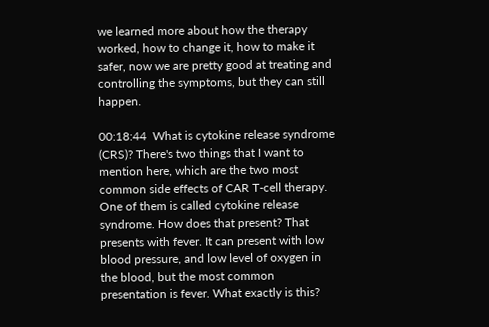we learned more about how the therapy worked, how to change it, how to make it safer, now we are pretty good at treating and controlling the symptoms, but they can still happen.

00:18:44  What is cytokine release syndrome (CRS)? There's two things that I want to mention here, which are the two most common side effects of CAR T-cell therapy. One of them is called cytokine release syndrome. How does that present? That presents with fever. It can present with low blood pressure, and low level of oxygen in the blood, but the most common presentation is fever. What exactly is this?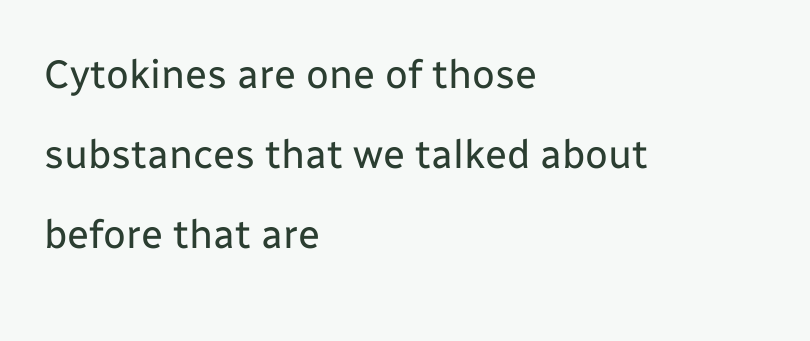Cytokines are one of those substances that we talked about before that are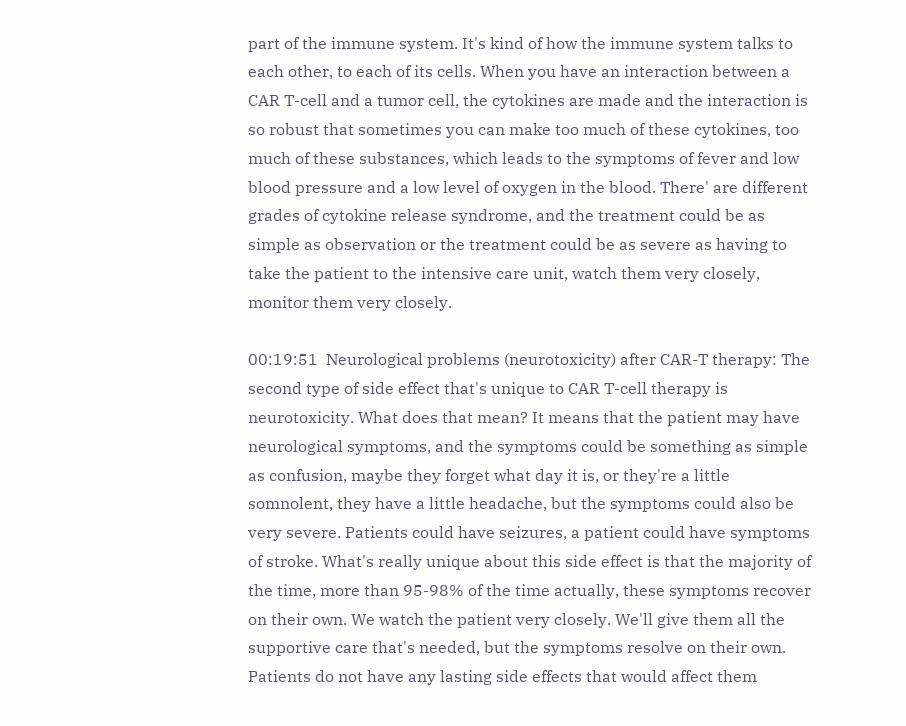part of the immune system. It's kind of how the immune system talks to each other, to each of its cells. When you have an interaction between a CAR T-cell and a tumor cell, the cytokines are made and the interaction is so robust that sometimes you can make too much of these cytokines, too much of these substances, which leads to the symptoms of fever and low blood pressure and a low level of oxygen in the blood. There' are different grades of cytokine release syndrome, and the treatment could be as simple as observation or the treatment could be as severe as having to take the patient to the intensive care unit, watch them very closely, monitor them very closely.

00:19:51  Neurological problems (neurotoxicity) after CAR-T therapy: The second type of side effect that's unique to CAR T-cell therapy is neurotoxicity. What does that mean? It means that the patient may have neurological symptoms, and the symptoms could be something as simple as confusion, maybe they forget what day it is, or they're a little somnolent, they have a little headache, but the symptoms could also be very severe. Patients could have seizures, a patient could have symptoms of stroke. What's really unique about this side effect is that the majority of the time, more than 95-98% of the time actually, these symptoms recover on their own. We watch the patient very closely. We'll give them all the supportive care that's needed, but the symptoms resolve on their own. Patients do not have any lasting side effects that would affect them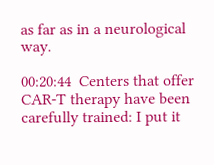as far as in a neurological way.

00:20:44  Centers that offer CAR-T therapy have been carefully trained: I put it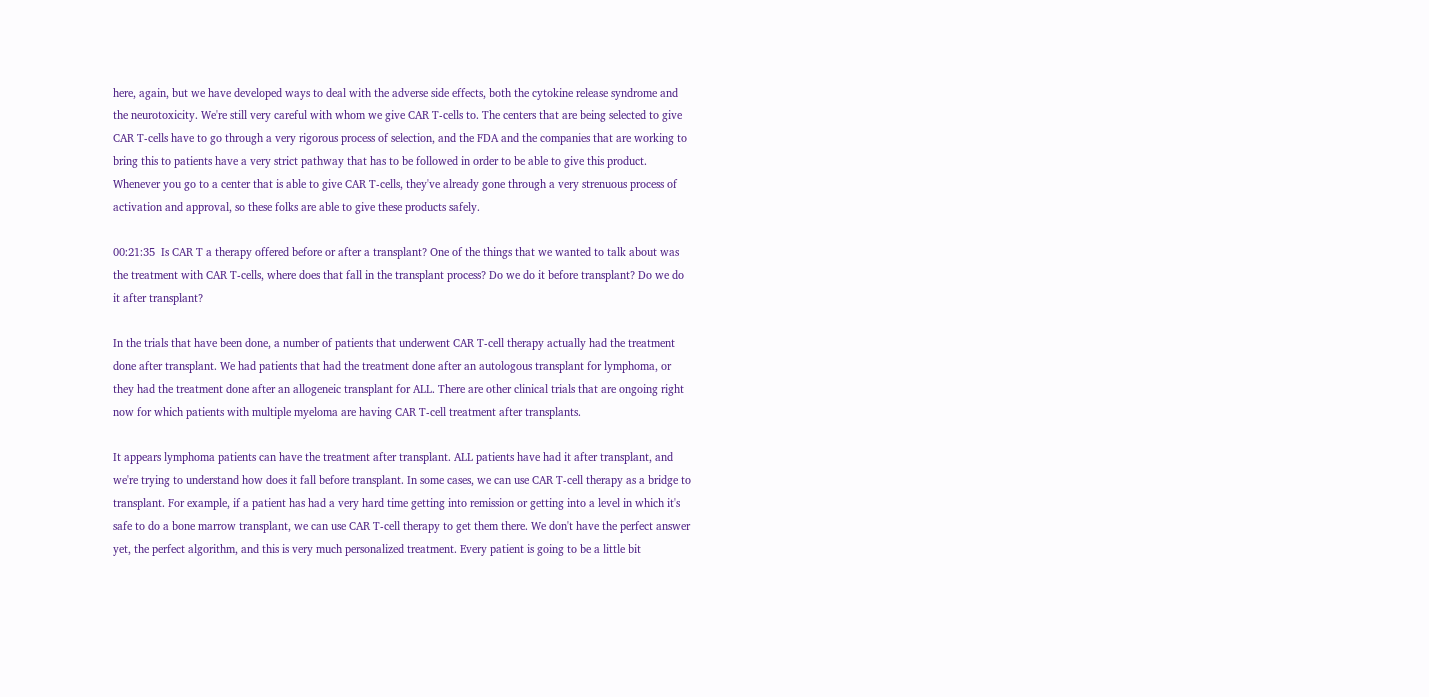here, again, but we have developed ways to deal with the adverse side effects, both the cytokine release syndrome and the neurotoxicity. We're still very careful with whom we give CAR T-cells to. The centers that are being selected to give CAR T-cells have to go through a very rigorous process of selection, and the FDA and the companies that are working to bring this to patients have a very strict pathway that has to be followed in order to be able to give this product. Whenever you go to a center that is able to give CAR T-cells, they've already gone through a very strenuous process of activation and approval, so these folks are able to give these products safely.

00:21:35  Is CAR T a therapy offered before or after a transplant? One of the things that we wanted to talk about was the treatment with CAR T-cells, where does that fall in the transplant process? Do we do it before transplant? Do we do it after transplant?

In the trials that have been done, a number of patients that underwent CAR T-cell therapy actually had the treatment done after transplant. We had patients that had the treatment done after an autologous transplant for lymphoma, or they had the treatment done after an allogeneic transplant for ALL. There are other clinical trials that are ongoing right now for which patients with multiple myeloma are having CAR T-cell treatment after transplants.

It appears lymphoma patients can have the treatment after transplant. ALL patients have had it after transplant, and we're trying to understand how does it fall before transplant. In some cases, we can use CAR T-cell therapy as a bridge to transplant. For example, if a patient has had a very hard time getting into remission or getting into a level in which it's safe to do a bone marrow transplant, we can use CAR T-cell therapy to get them there. We don't have the perfect answer yet, the perfect algorithm, and this is very much personalized treatment. Every patient is going to be a little bit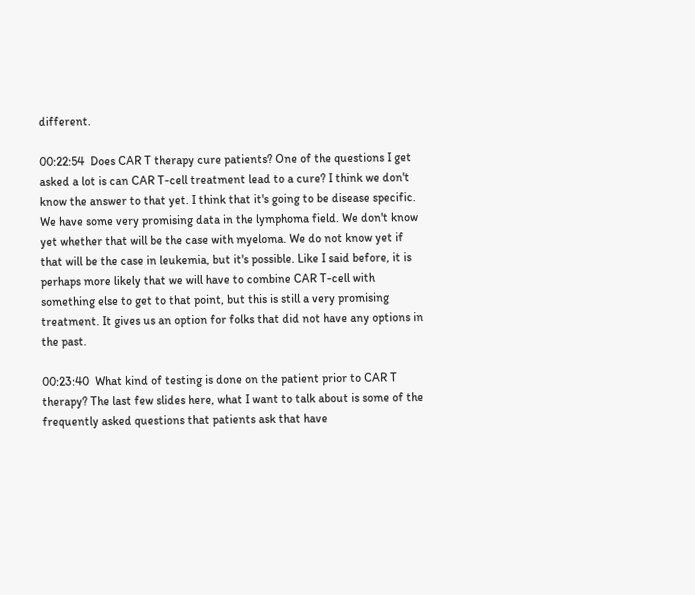different.

00:22:54  Does CAR T therapy cure patients? One of the questions I get asked a lot is can CAR T-cell treatment lead to a cure? I think we don't know the answer to that yet. I think that it's going to be disease specific. We have some very promising data in the lymphoma field. We don't know yet whether that will be the case with myeloma. We do not know yet if that will be the case in leukemia, but it's possible. Like I said before, it is perhaps more likely that we will have to combine CAR T-cell with something else to get to that point, but this is still a very promising treatment. It gives us an option for folks that did not have any options in the past.

00:23:40  What kind of testing is done on the patient prior to CAR T therapy? The last few slides here, what I want to talk about is some of the frequently asked questions that patients ask that have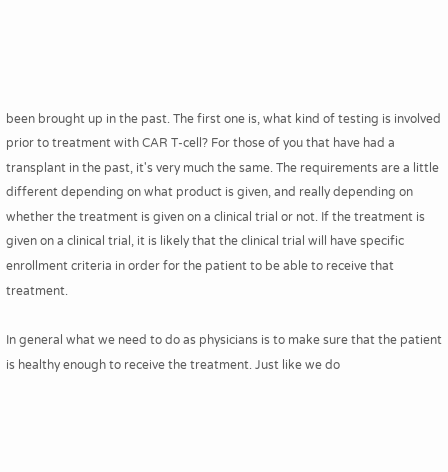been brought up in the past. The first one is, what kind of testing is involved prior to treatment with CAR T-cell? For those of you that have had a transplant in the past, it's very much the same. The requirements are a little different depending on what product is given, and really depending on whether the treatment is given on a clinical trial or not. If the treatment is given on a clinical trial, it is likely that the clinical trial will have specific enrollment criteria in order for the patient to be able to receive that treatment.

In general what we need to do as physicians is to make sure that the patient is healthy enough to receive the treatment. Just like we do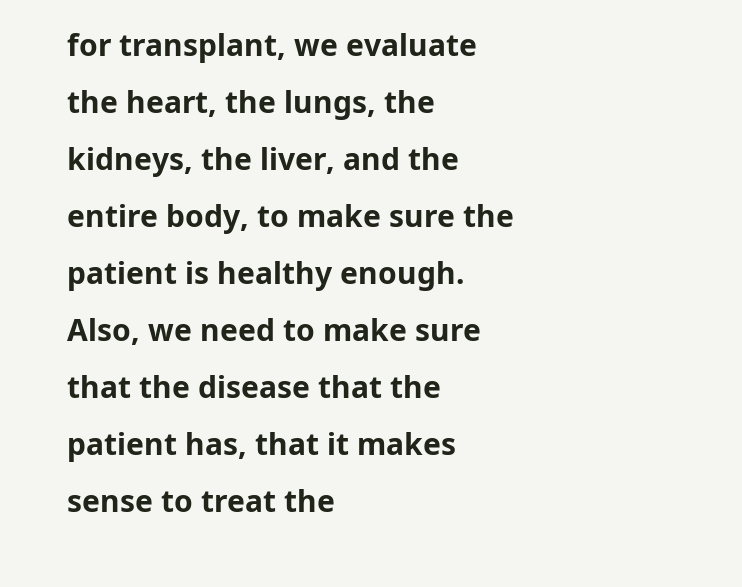for transplant, we evaluate the heart, the lungs, the kidneys, the liver, and the entire body, to make sure the patient is healthy enough. Also, we need to make sure that the disease that the patient has, that it makes sense to treat the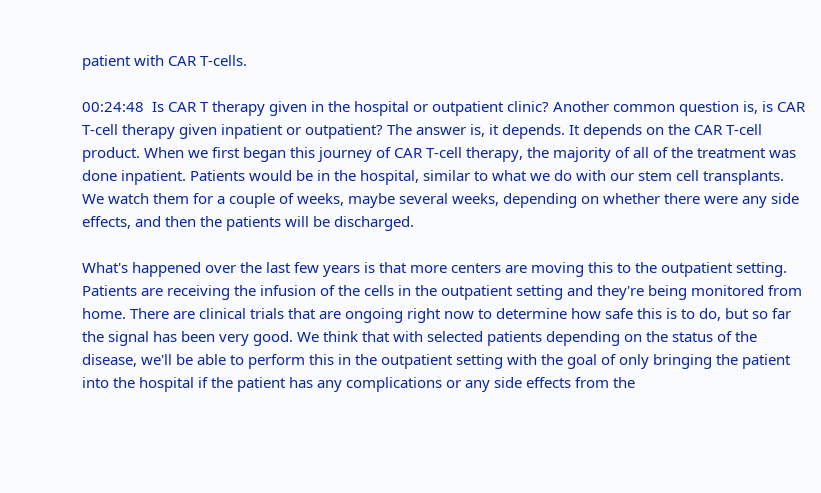patient with CAR T-cells.

00:24:48  Is CAR T therapy given in the hospital or outpatient clinic? Another common question is, is CAR T-cell therapy given inpatient or outpatient? The answer is, it depends. It depends on the CAR T-cell product. When we first began this journey of CAR T-cell therapy, the majority of all of the treatment was done inpatient. Patients would be in the hospital, similar to what we do with our stem cell transplants. We watch them for a couple of weeks, maybe several weeks, depending on whether there were any side effects, and then the patients will be discharged.

What's happened over the last few years is that more centers are moving this to the outpatient setting. Patients are receiving the infusion of the cells in the outpatient setting and they're being monitored from home. There are clinical trials that are ongoing right now to determine how safe this is to do, but so far the signal has been very good. We think that with selected patients depending on the status of the disease, we'll be able to perform this in the outpatient setting with the goal of only bringing the patient into the hospital if the patient has any complications or any side effects from the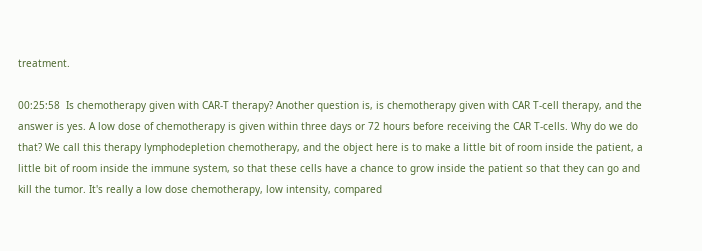treatment.

00:25:58  Is chemotherapy given with CAR-T therapy? Another question is, is chemotherapy given with CAR T-cell therapy, and the answer is yes. A low dose of chemotherapy is given within three days or 72 hours before receiving the CAR T-cells. Why do we do that? We call this therapy lymphodepletion chemotherapy, and the object here is to make a little bit of room inside the patient, a little bit of room inside the immune system, so that these cells have a chance to grow inside the patient so that they can go and kill the tumor. It's really a low dose chemotherapy, low intensity, compared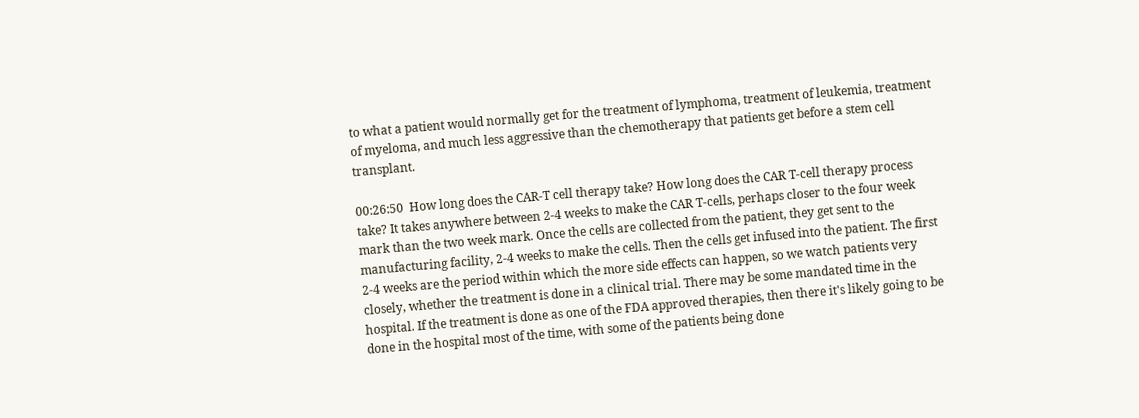to what a patient would normally get for the treatment of lymphoma, treatment of leukemia, treatment of myeloma, and much less aggressive than the chemotherapy that patients get before a stem cell transplant.

00:26:50  How long does the CAR-T cell therapy take? How long does the CAR T-cell therapy process take? It takes anywhere between 2-4 weeks to make the CAR T-cells, perhaps closer to the four week mark than the two week mark. Once the cells are collected from the patient, they get sent to the manufacturing facility, 2-4 weeks to make the cells. Then the cells get infused into the patient. The first 2-4 weeks are the period within which the more side effects can happen, so we watch patients very closely, whether the treatment is done in a clinical trial. There may be some mandated time in the hospital. If the treatment is done as one of the FDA approved therapies, then there it's likely going to be done in the hospital most of the time, with some of the patients being done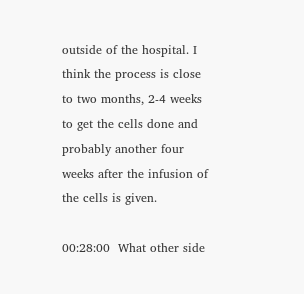outside of the hospital. I think the process is close to two months, 2-4 weeks to get the cells done and probably another four weeks after the infusion of the cells is given.

00:28:00  What other side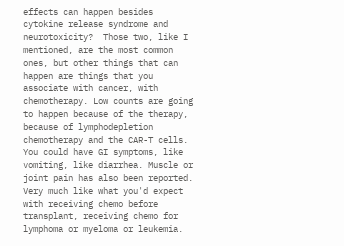effects can happen besides cytokine release syndrome and neurotoxicity?  Those two, like I mentioned, are the most common ones, but other things that can happen are things that you associate with cancer, with chemotherapy. Low counts are going to happen because of the therapy, because of lymphodepletion chemotherapy and the CAR-T cells. You could have GI symptoms, like vomiting, like diarrhea. Muscle or joint pain has also been reported. Very much like what you'd expect with receiving chemo before transplant, receiving chemo for lymphoma or myeloma or leukemia.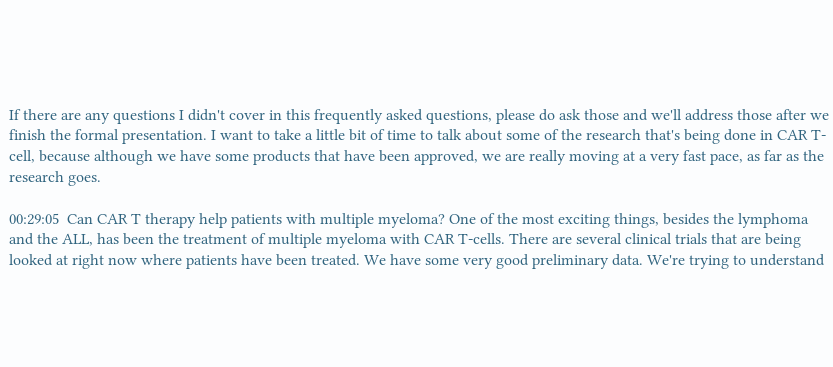If there are any questions I didn't cover in this frequently asked questions, please do ask those and we'll address those after we finish the formal presentation. I want to take a little bit of time to talk about some of the research that's being done in CAR T-cell, because although we have some products that have been approved, we are really moving at a very fast pace, as far as the research goes.

00:29:05  Can CAR T therapy help patients with multiple myeloma? One of the most exciting things, besides the lymphoma and the ALL, has been the treatment of multiple myeloma with CAR T-cells. There are several clinical trials that are being looked at right now where patients have been treated. We have some very good preliminary data. We're trying to understand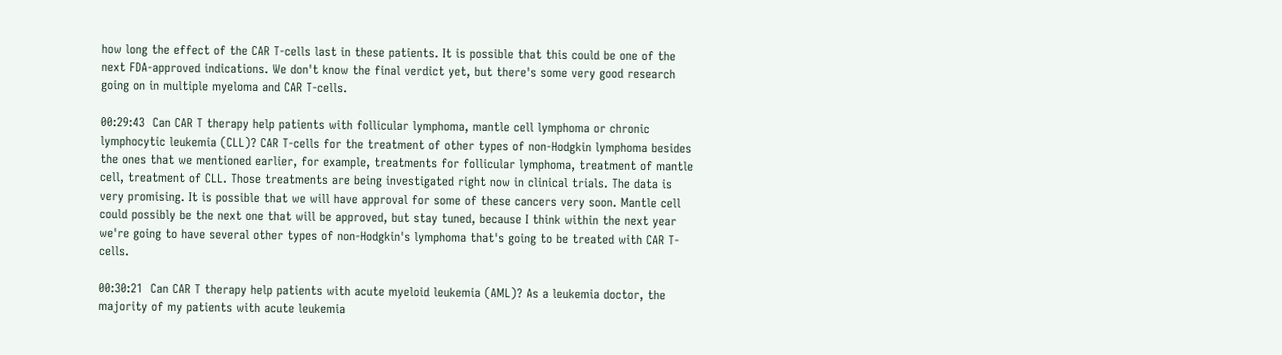how long the effect of the CAR T-cells last in these patients. It is possible that this could be one of the next FDA-approved indications. We don't know the final verdict yet, but there's some very good research going on in multiple myeloma and CAR T-cells.

00:29:43  Can CAR T therapy help patients with follicular lymphoma, mantle cell lymphoma or chronic lymphocytic leukemia (CLL)? CAR T-cells for the treatment of other types of non-Hodgkin lymphoma besides the ones that we mentioned earlier, for example, treatments for follicular lymphoma, treatment of mantle cell, treatment of CLL. Those treatments are being investigated right now in clinical trials. The data is very promising. It is possible that we will have approval for some of these cancers very soon. Mantle cell could possibly be the next one that will be approved, but stay tuned, because I think within the next year we're going to have several other types of non-Hodgkin's lymphoma that's going to be treated with CAR T-cells.

00:30:21  Can CAR T therapy help patients with acute myeloid leukemia (AML)? As a leukemia doctor, the majority of my patients with acute leukemia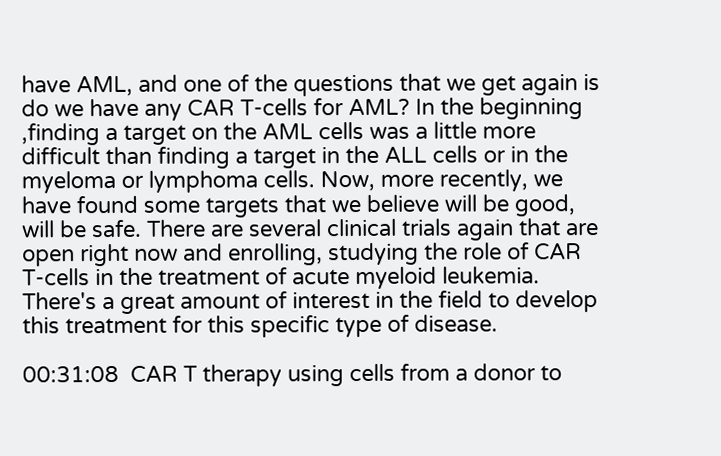have AML, and one of the questions that we get again is do we have any CAR T-cells for AML? In the beginning ,finding a target on the AML cells was a little more difficult than finding a target in the ALL cells or in the myeloma or lymphoma cells. Now, more recently, we have found some targets that we believe will be good, will be safe. There are several clinical trials again that are open right now and enrolling, studying the role of CAR T-cells in the treatment of acute myeloid leukemia. There's a great amount of interest in the field to develop this treatment for this specific type of disease.

00:31:08  CAR T therapy using cells from a donor to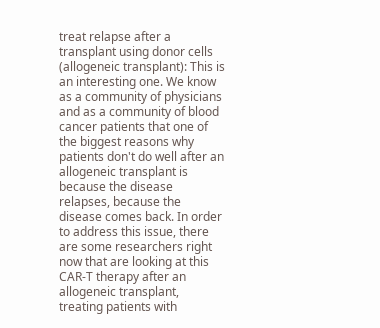treat relapse after a transplant using donor cells (allogeneic transplant): This is an interesting one. We know as a community of physicians and as a community of blood cancer patients that one of the biggest reasons why patients don't do well after an allogeneic transplant is because the disease relapses, because the disease comes back. In order to address this issue, there are some researchers right now that are looking at this CAR-T therapy after an allogeneic transplant, treating patients with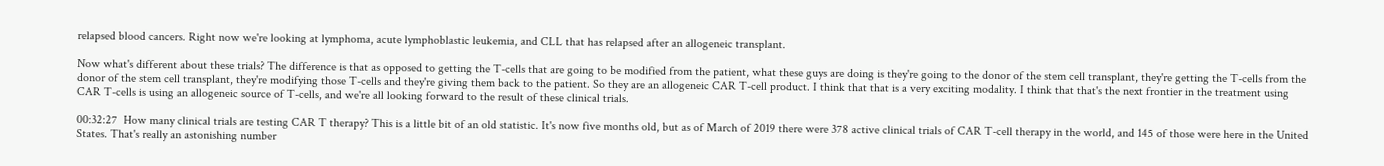relapsed blood cancers. Right now we're looking at lymphoma, acute lymphoblastic leukemia, and CLL that has relapsed after an allogeneic transplant.

Now what's different about these trials? The difference is that as opposed to getting the T-cells that are going to be modified from the patient, what these guys are doing is they're going to the donor of the stem cell transplant, they're getting the T-cells from the donor of the stem cell transplant, they're modifying those T-cells and they're giving them back to the patient. So they are an allogeneic CAR T-cell product. I think that that is a very exciting modality. I think that that's the next frontier in the treatment using CAR T-cells is using an allogeneic source of T-cells, and we're all looking forward to the result of these clinical trials.

00:32:27  How many clinical trials are testing CAR T therapy? This is a little bit of an old statistic. It's now five months old, but as of March of 2019 there were 378 active clinical trials of CAR T-cell therapy in the world, and 145 of those were here in the United States. That's really an astonishing number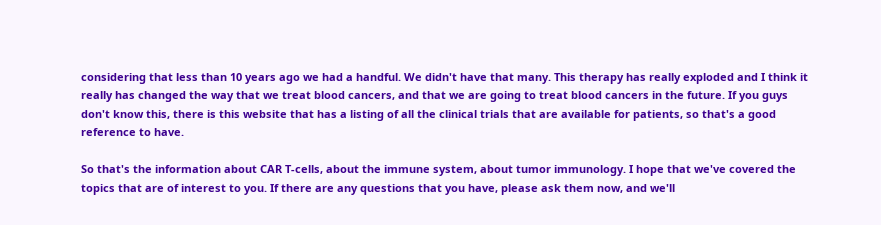considering that less than 10 years ago we had a handful. We didn't have that many. This therapy has really exploded and I think it really has changed the way that we treat blood cancers, and that we are going to treat blood cancers in the future. If you guys don't know this, there is this website that has a listing of all the clinical trials that are available for patients, so that's a good reference to have.

So that's the information about CAR T-cells, about the immune system, about tumor immunology. I hope that we've covered the topics that are of interest to you. If there are any questions that you have, please ask them now, and we'll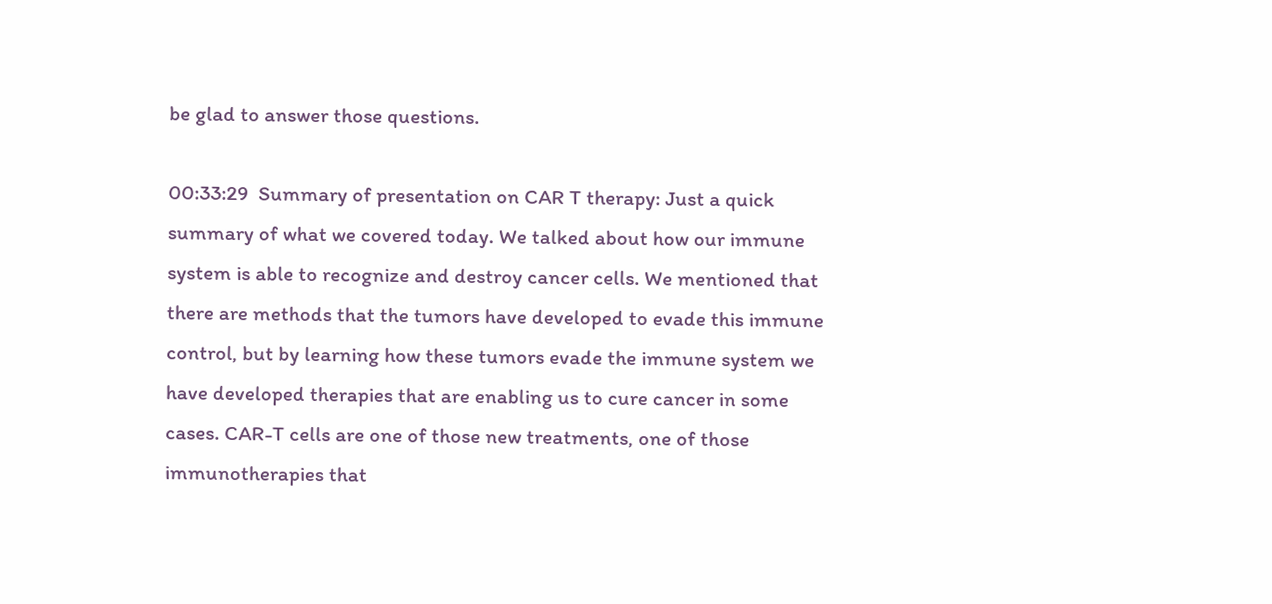be glad to answer those questions.

00:33:29  Summary of presentation on CAR T therapy: Just a quick summary of what we covered today. We talked about how our immune system is able to recognize and destroy cancer cells. We mentioned that there are methods that the tumors have developed to evade this immune control, but by learning how these tumors evade the immune system we have developed therapies that are enabling us to cure cancer in some cases. CAR-T cells are one of those new treatments, one of those immunotherapies that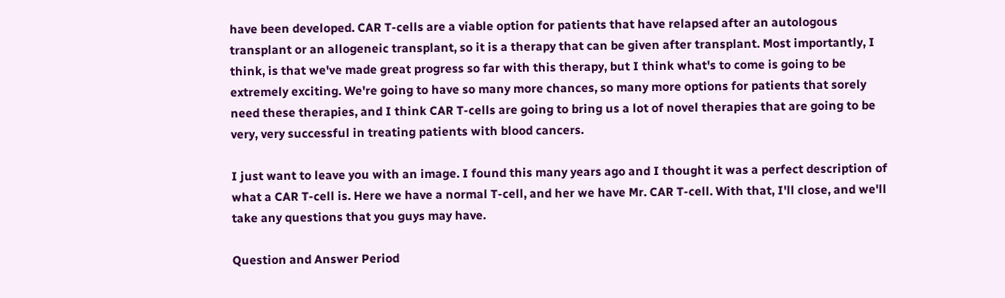have been developed. CAR T-cells are a viable option for patients that have relapsed after an autologous transplant or an allogeneic transplant, so it is a therapy that can be given after transplant. Most importantly, I think, is that we've made great progress so far with this therapy, but I think what's to come is going to be extremely exciting. We're going to have so many more chances, so many more options for patients that sorely need these therapies, and I think CAR T-cells are going to bring us a lot of novel therapies that are going to be very, very successful in treating patients with blood cancers.

I just want to leave you with an image. I found this many years ago and I thought it was a perfect description of what a CAR T-cell is. Here we have a normal T-cell, and her we have Mr. CAR T-cell. With that, I'll close, and we'll take any questions that you guys may have.

Question and Answer Period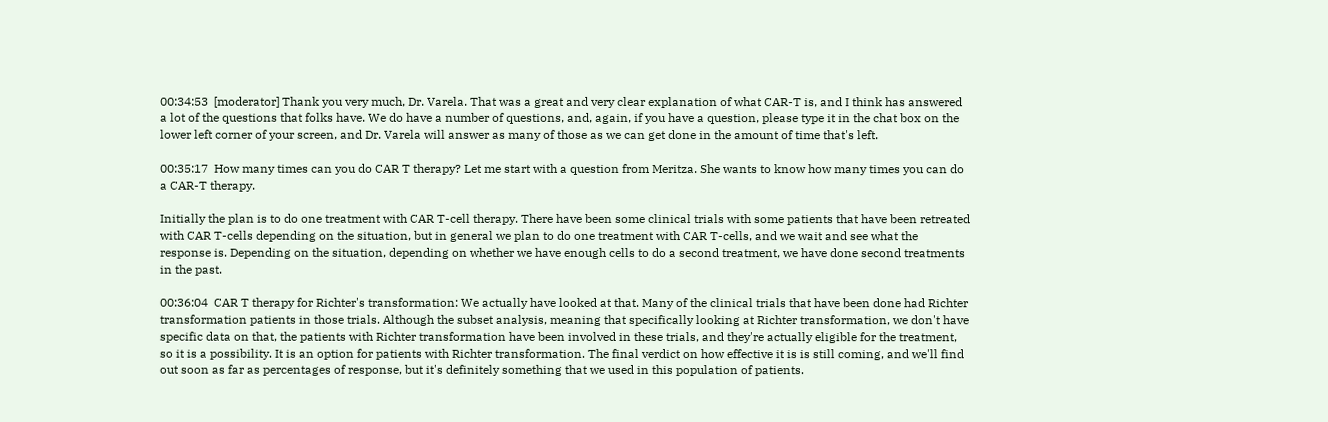00:34:53  [moderator] Thank you very much, Dr. Varela. That was a great and very clear explanation of what CAR-T is, and I think has answered a lot of the questions that folks have. We do have a number of questions, and, again, if you have a question, please type it in the chat box on the lower left corner of your screen, and Dr. Varela will answer as many of those as we can get done in the amount of time that's left.

00:35:17  How many times can you do CAR T therapy? Let me start with a question from Meritza. She wants to know how many times you can do a CAR-T therapy.

Initially the plan is to do one treatment with CAR T-cell therapy. There have been some clinical trials with some patients that have been retreated with CAR T-cells depending on the situation, but in general we plan to do one treatment with CAR T-cells, and we wait and see what the response is. Depending on the situation, depending on whether we have enough cells to do a second treatment, we have done second treatments in the past.

00:36:04  CAR T therapy for Richter's transformation: We actually have looked at that. Many of the clinical trials that have been done had Richter transformation patients in those trials. Although the subset analysis, meaning that specifically looking at Richter transformation, we don't have specific data on that, the patients with Richter transformation have been involved in these trials, and they're actually eligible for the treatment, so it is a possibility. It is an option for patients with Richter transformation. The final verdict on how effective it is is still coming, and we'll find out soon as far as percentages of response, but it's definitely something that we used in this population of patients.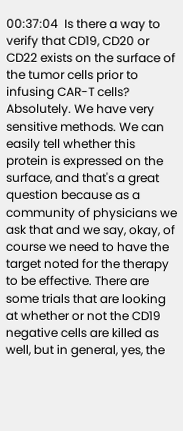00:37:04  Is there a way to verify that CD19, CD20 or CD22 exists on the surface of the tumor cells prior to infusing CAR-T cells? Absolutely. We have very sensitive methods. We can easily tell whether this protein is expressed on the surface, and that's a great question because as a community of physicians we ask that and we say, okay, of course we need to have the target noted for the therapy to be effective. There are some trials that are looking at whether or not the CD19 negative cells are killed as well, but in general, yes, the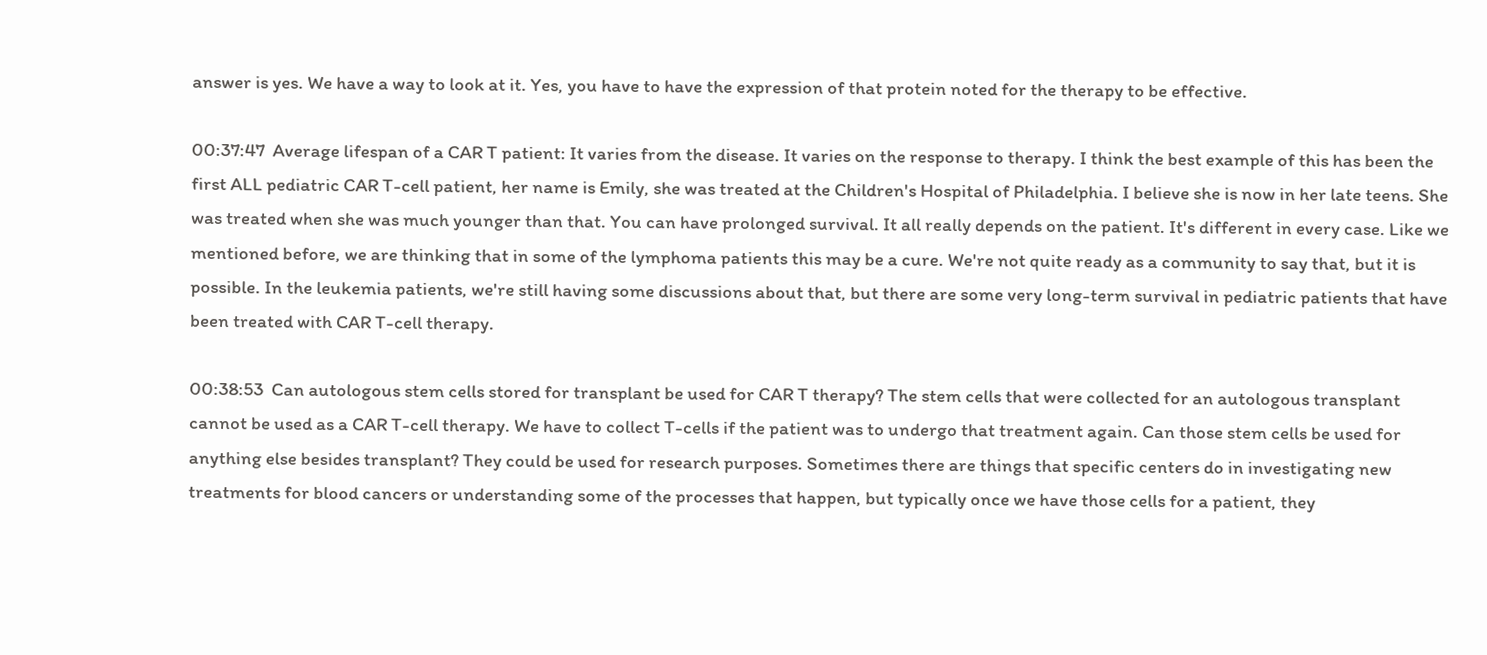answer is yes. We have a way to look at it. Yes, you have to have the expression of that protein noted for the therapy to be effective.

00:37:47  Average lifespan of a CAR T patient: It varies from the disease. It varies on the response to therapy. I think the best example of this has been the first ALL pediatric CAR T-cell patient, her name is Emily, she was treated at the Children's Hospital of Philadelphia. I believe she is now in her late teens. She was treated when she was much younger than that. You can have prolonged survival. It all really depends on the patient. It's different in every case. Like we mentioned before, we are thinking that in some of the lymphoma patients this may be a cure. We're not quite ready as a community to say that, but it is possible. In the leukemia patients, we're still having some discussions about that, but there are some very long-term survival in pediatric patients that have been treated with CAR T-cell therapy.

00:38:53  Can autologous stem cells stored for transplant be used for CAR T therapy? The stem cells that were collected for an autologous transplant cannot be used as a CAR T-cell therapy. We have to collect T-cells if the patient was to undergo that treatment again. Can those stem cells be used for anything else besides transplant? They could be used for research purposes. Sometimes there are things that specific centers do in investigating new treatments for blood cancers or understanding some of the processes that happen, but typically once we have those cells for a patient, they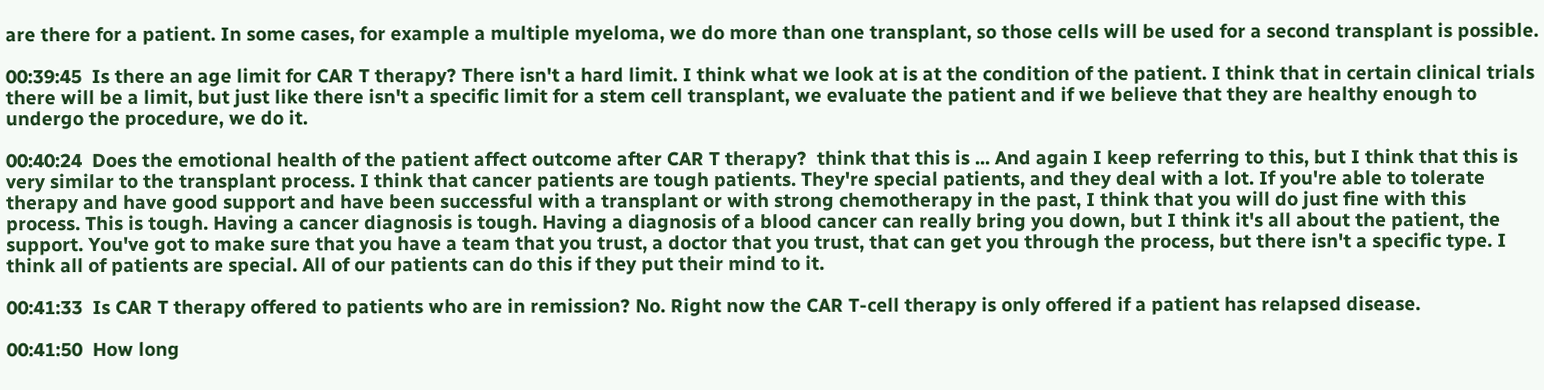are there for a patient. In some cases, for example a multiple myeloma, we do more than one transplant, so those cells will be used for a second transplant is possible.

00:39:45  Is there an age limit for CAR T therapy? There isn't a hard limit. I think what we look at is at the condition of the patient. I think that in certain clinical trials there will be a limit, but just like there isn't a specific limit for a stem cell transplant, we evaluate the patient and if we believe that they are healthy enough to undergo the procedure, we do it.

00:40:24  Does the emotional health of the patient affect outcome after CAR T therapy?  think that this is ... And again I keep referring to this, but I think that this is very similar to the transplant process. I think that cancer patients are tough patients. They're special patients, and they deal with a lot. If you're able to tolerate therapy and have good support and have been successful with a transplant or with strong chemotherapy in the past, I think that you will do just fine with this process. This is tough. Having a cancer diagnosis is tough. Having a diagnosis of a blood cancer can really bring you down, but I think it's all about the patient, the support. You've got to make sure that you have a team that you trust, a doctor that you trust, that can get you through the process, but there isn't a specific type. I think all of patients are special. All of our patients can do this if they put their mind to it.

00:41:33  Is CAR T therapy offered to patients who are in remission? No. Right now the CAR T-cell therapy is only offered if a patient has relapsed disease.

00:41:50  How long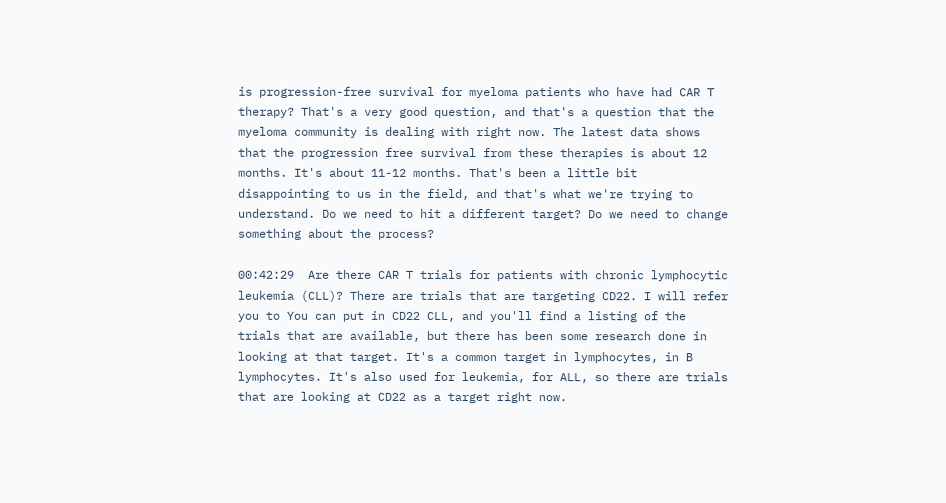is progression-free survival for myeloma patients who have had CAR T therapy? That's a very good question, and that's a question that the myeloma community is dealing with right now. The latest data shows that the progression free survival from these therapies is about 12 months. It's about 11-12 months. That's been a little bit disappointing to us in the field, and that's what we're trying to understand. Do we need to hit a different target? Do we need to change something about the process?

00:42:29  Are there CAR T trials for patients with chronic lymphocytic leukemia (CLL)? There are trials that are targeting CD22. I will refer you to You can put in CD22 CLL, and you'll find a listing of the trials that are available, but there has been some research done in looking at that target. It's a common target in lymphocytes, in B lymphocytes. It's also used for leukemia, for ALL, so there are trials that are looking at CD22 as a target right now.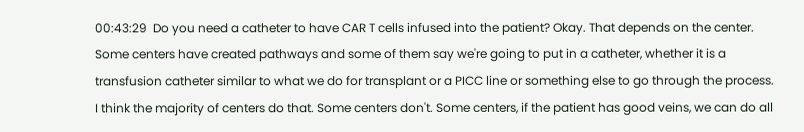00:43:29  Do you need a catheter to have CAR T cells infused into the patient? Okay. That depends on the center. Some centers have created pathways and some of them say we're going to put in a catheter, whether it is a transfusion catheter similar to what we do for transplant or a PICC line or something else to go through the process. I think the majority of centers do that. Some centers don't. Some centers, if the patient has good veins, we can do all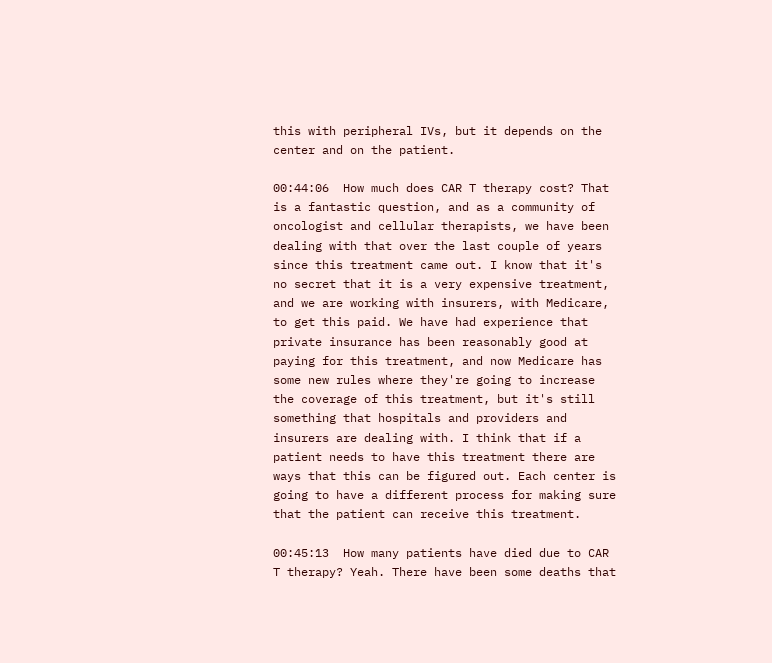this with peripheral IVs, but it depends on the center and on the patient.

00:44:06  How much does CAR T therapy cost? That is a fantastic question, and as a community of oncologist and cellular therapists, we have been dealing with that over the last couple of years since this treatment came out. I know that it's no secret that it is a very expensive treatment, and we are working with insurers, with Medicare, to get this paid. We have had experience that private insurance has been reasonably good at paying for this treatment, and now Medicare has some new rules where they're going to increase the coverage of this treatment, but it's still something that hospitals and providers and insurers are dealing with. I think that if a patient needs to have this treatment there are ways that this can be figured out. Each center is going to have a different process for making sure that the patient can receive this treatment.

00:45:13  How many patients have died due to CAR T therapy? Yeah. There have been some deaths that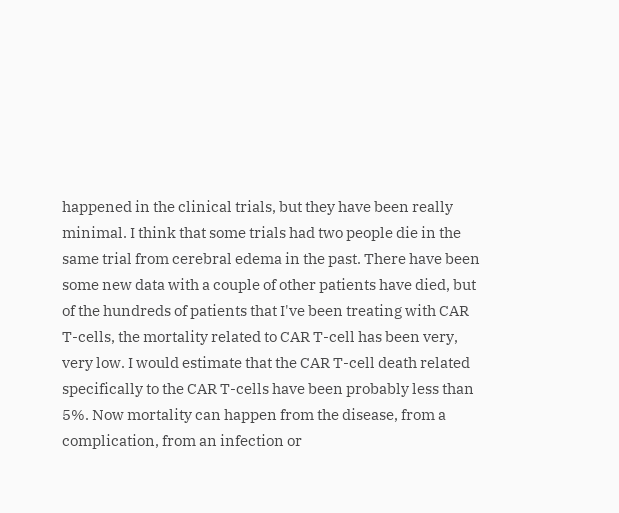happened in the clinical trials, but they have been really minimal. I think that some trials had two people die in the same trial from cerebral edema in the past. There have been some new data with a couple of other patients have died, but of the hundreds of patients that I've been treating with CAR T-cells, the mortality related to CAR T-cell has been very, very low. I would estimate that the CAR T-cell death related specifically to the CAR T-cells have been probably less than 5%. Now mortality can happen from the disease, from a complication, from an infection or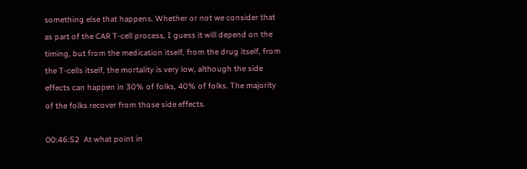something else that happens. Whether or not we consider that as part of the CAR T-cell process, I guess it will depend on the timing, but from the medication itself, from the drug itself, from the T-cells itself, the mortality is very low, although the side effects can happen in 30% of folks, 40% of folks. The majority of the folks recover from those side effects.

00:46:52  At what point in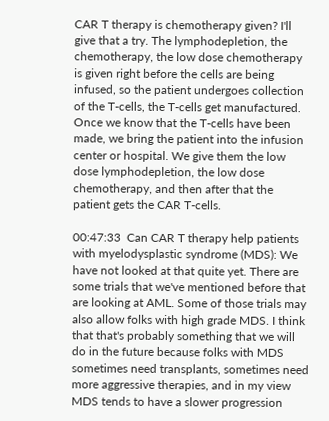CAR T therapy is chemotherapy given? I'll give that a try. The lymphodepletion, the chemotherapy, the low dose chemotherapy is given right before the cells are being infused, so the patient undergoes collection of the T-cells, the T-cells get manufactured. Once we know that the T-cells have been made, we bring the patient into the infusion center or hospital. We give them the low dose lymphodepletion, the low dose chemotherapy, and then after that the patient gets the CAR T-cells.

00:47:33  Can CAR T therapy help patients with myelodysplastic syndrome (MDS): We have not looked at that quite yet. There are some trials that we've mentioned before that are looking at AML. Some of those trials may also allow folks with high grade MDS. I think that that's probably something that we will do in the future because folks with MDS sometimes need transplants, sometimes need more aggressive therapies, and in my view MDS tends to have a slower progression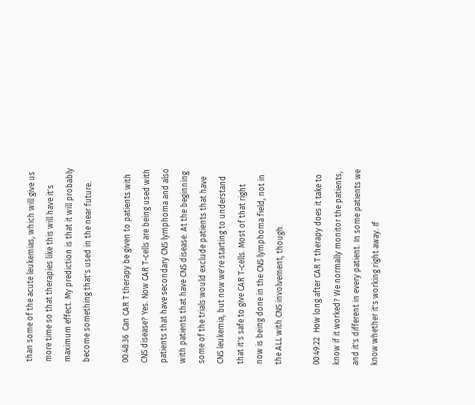than some of the acute leukemias, which will give us more time so that therapies like this will have it's maximum effect. My prediction is that it will probably become something that's used in the near future.

00:48:36  Can CAR T therapy be given to patients with CNS disease? Yes. Now CAR T-cells are being used with patients that have secondary CNS lymphoma and also with patients that have CNS disease. At the beginning some of the trials would exclude patients that have CNS leukemia, but now we're starting to understand that it's safe to give CAR T-cells. Most of that right now is being done in the CNS lymphoma field, not in the ALL with CNS involvement, though.

00:49:22  How long after CAR T therapy does it take to know if it worked? We normally monitor the patients, and it's different in every patient. In some patients we know whether it's working right away. If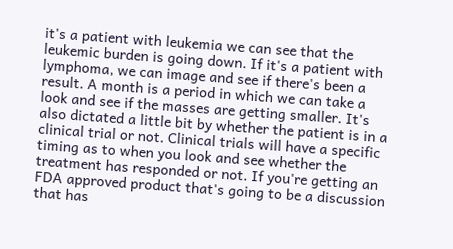it's a patient with leukemia we can see that the leukemic burden is going down. If it's a patient with lymphoma, we can image and see if there's been a result. A month is a period in which we can take a look and see if the masses are getting smaller. It's also dictated a little bit by whether the patient is in a clinical trial or not. Clinical trials will have a specific timing as to when you look and see whether the treatment has responded or not. If you're getting an FDA approved product that's going to be a discussion that has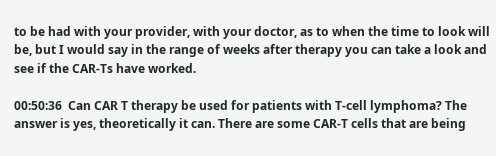to be had with your provider, with your doctor, as to when the time to look will be, but I would say in the range of weeks after therapy you can take a look and see if the CAR-Ts have worked.

00:50:36  Can CAR T therapy be used for patients with T-cell lymphoma? The answer is yes, theoretically it can. There are some CAR-T cells that are being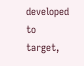developed to target,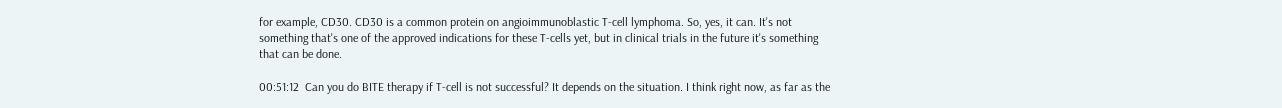for example, CD30. CD30 is a common protein on angioimmunoblastic T-cell lymphoma. So, yes, it can. It's not something that's one of the approved indications for these T-cells yet, but in clinical trials in the future it's something that can be done.

00:51:12  Can you do BITE therapy if T-cell is not successful? It depends on the situation. I think right now, as far as the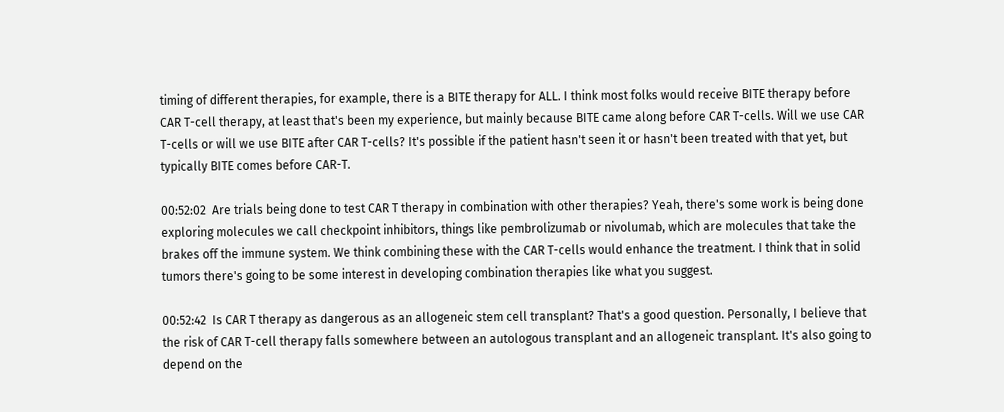timing of different therapies, for example, there is a BITE therapy for ALL. I think most folks would receive BITE therapy before CAR T-cell therapy, at least that's been my experience, but mainly because BITE came along before CAR T-cells. Will we use CAR T-cells or will we use BITE after CAR T-cells? It's possible if the patient hasn't seen it or hasn't been treated with that yet, but typically BITE comes before CAR-T.

00:52:02  Are trials being done to test CAR T therapy in combination with other therapies? Yeah, there's some work is being done exploring molecules we call checkpoint inhibitors, things like pembrolizumab or nivolumab, which are molecules that take the brakes off the immune system. We think combining these with the CAR T-cells would enhance the treatment. I think that in solid tumors there's going to be some interest in developing combination therapies like what you suggest.

00:52:42  Is CAR T therapy as dangerous as an allogeneic stem cell transplant? That's a good question. Personally, I believe that the risk of CAR T-cell therapy falls somewhere between an autologous transplant and an allogeneic transplant. It's also going to depend on the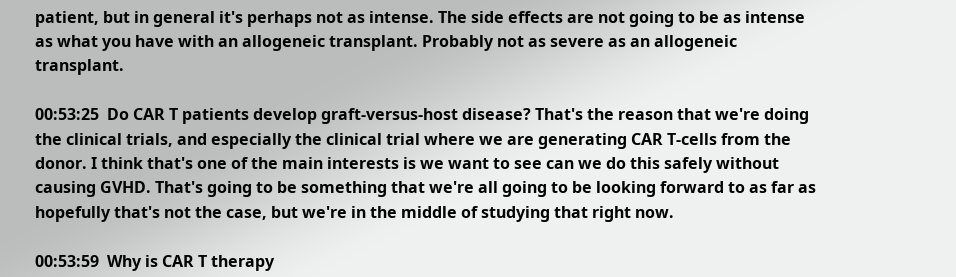patient, but in general it's perhaps not as intense. The side effects are not going to be as intense as what you have with an allogeneic transplant. Probably not as severe as an allogeneic transplant.

00:53:25  Do CAR T patients develop graft-versus-host disease? That's the reason that we're doing the clinical trials, and especially the clinical trial where we are generating CAR T-cells from the donor. I think that's one of the main interests is we want to see can we do this safely without causing GVHD. That's going to be something that we're all going to be looking forward to as far as hopefully that's not the case, but we're in the middle of studying that right now.

00:53:59  Why is CAR T therapy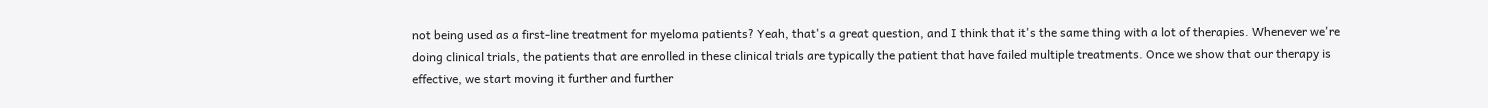not being used as a first-line treatment for myeloma patients? Yeah, that's a great question, and I think that it's the same thing with a lot of therapies. Whenever we're doing clinical trials, the patients that are enrolled in these clinical trials are typically the patient that have failed multiple treatments. Once we show that our therapy is effective, we start moving it further and further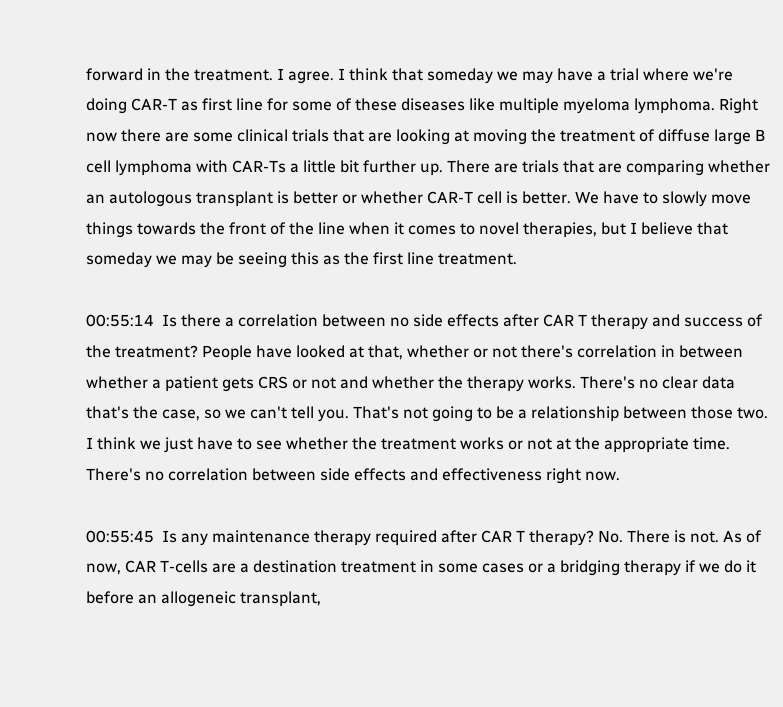forward in the treatment. I agree. I think that someday we may have a trial where we're doing CAR-T as first line for some of these diseases like multiple myeloma lymphoma. Right now there are some clinical trials that are looking at moving the treatment of diffuse large B cell lymphoma with CAR-Ts a little bit further up. There are trials that are comparing whether an autologous transplant is better or whether CAR-T cell is better. We have to slowly move things towards the front of the line when it comes to novel therapies, but I believe that someday we may be seeing this as the first line treatment.

00:55:14  Is there a correlation between no side effects after CAR T therapy and success of the treatment? People have looked at that, whether or not there's correlation in between whether a patient gets CRS or not and whether the therapy works. There's no clear data that's the case, so we can't tell you. That's not going to be a relationship between those two. I think we just have to see whether the treatment works or not at the appropriate time. There's no correlation between side effects and effectiveness right now.

00:55:45  Is any maintenance therapy required after CAR T therapy? No. There is not. As of now, CAR T-cells are a destination treatment in some cases or a bridging therapy if we do it before an allogeneic transplant,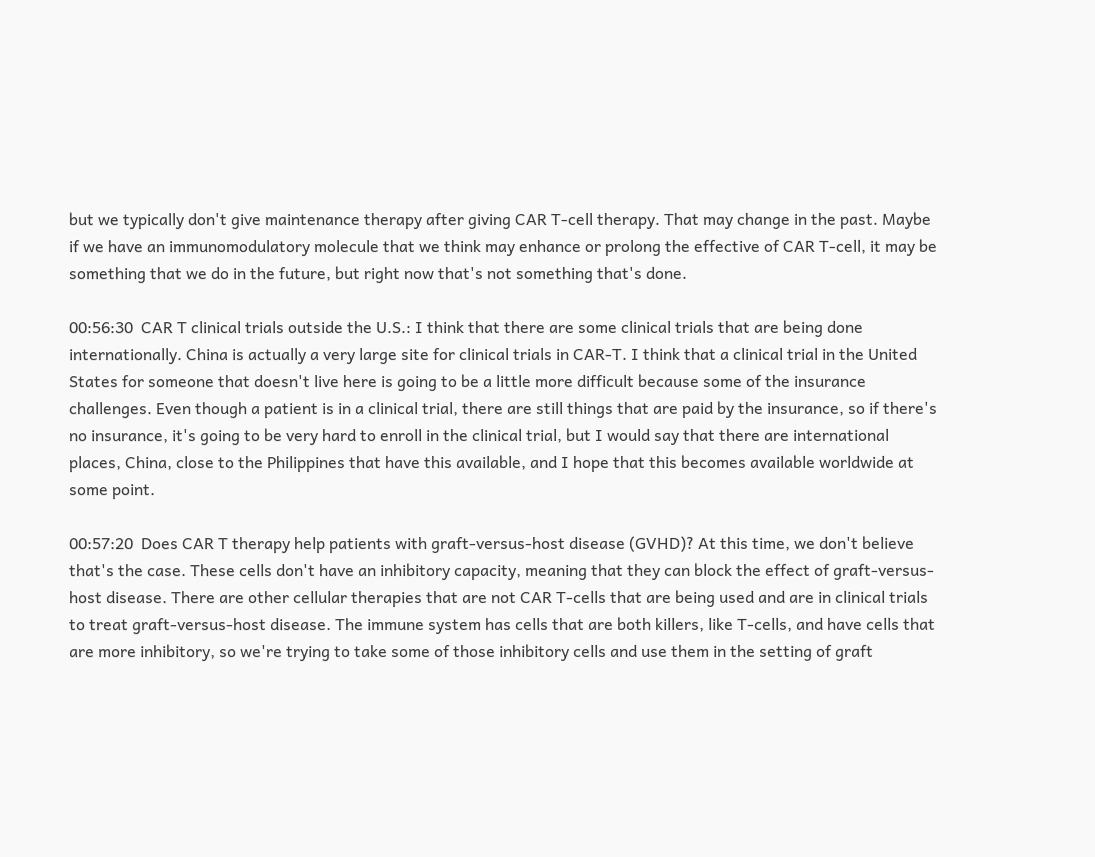but we typically don't give maintenance therapy after giving CAR T-cell therapy. That may change in the past. Maybe if we have an immunomodulatory molecule that we think may enhance or prolong the effective of CAR T-cell, it may be something that we do in the future, but right now that's not something that's done.

00:56:30  CAR T clinical trials outside the U.S.: I think that there are some clinical trials that are being done internationally. China is actually a very large site for clinical trials in CAR-T. I think that a clinical trial in the United States for someone that doesn't live here is going to be a little more difficult because some of the insurance challenges. Even though a patient is in a clinical trial, there are still things that are paid by the insurance, so if there's no insurance, it's going to be very hard to enroll in the clinical trial, but I would say that there are international places, China, close to the Philippines that have this available, and I hope that this becomes available worldwide at some point.

00:57:20  Does CAR T therapy help patients with graft-versus-host disease (GVHD)? At this time, we don't believe that's the case. These cells don't have an inhibitory capacity, meaning that they can block the effect of graft-versus-host disease. There are other cellular therapies that are not CAR T-cells that are being used and are in clinical trials to treat graft-versus-host disease. The immune system has cells that are both killers, like T-cells, and have cells that are more inhibitory, so we're trying to take some of those inhibitory cells and use them in the setting of graft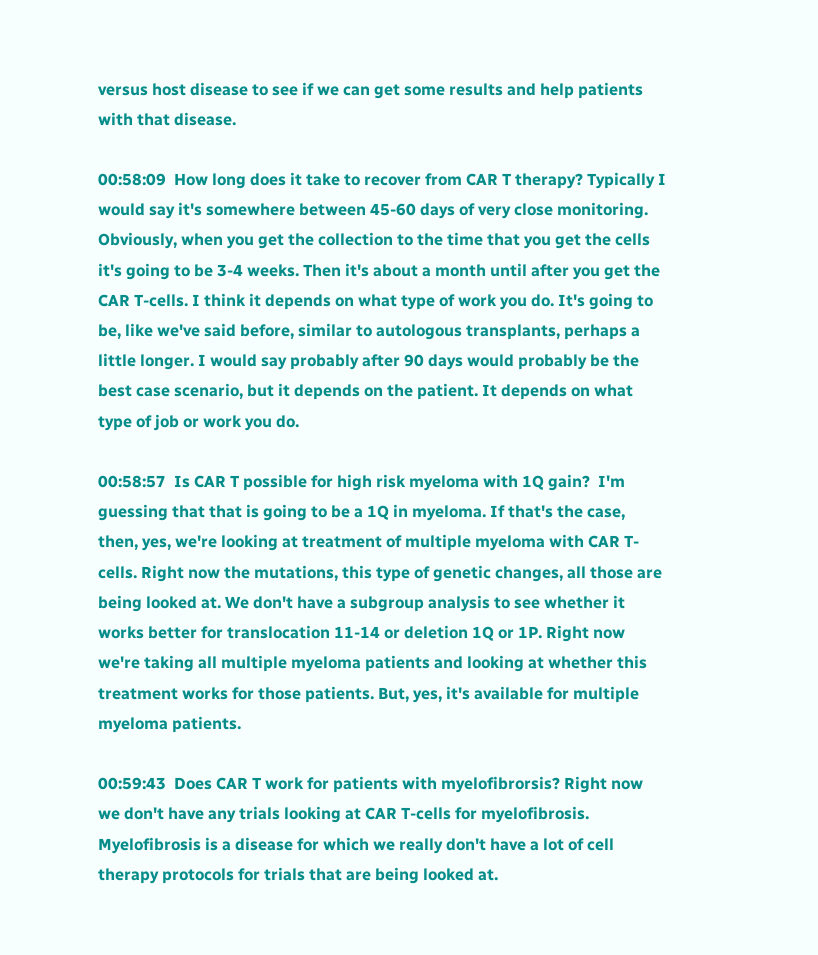versus host disease to see if we can get some results and help patients with that disease.

00:58:09  How long does it take to recover from CAR T therapy? Typically I would say it's somewhere between 45-60 days of very close monitoring. Obviously, when you get the collection to the time that you get the cells it's going to be 3-4 weeks. Then it's about a month until after you get the CAR T-cells. I think it depends on what type of work you do. It's going to be, like we've said before, similar to autologous transplants, perhaps a little longer. I would say probably after 90 days would probably be the best case scenario, but it depends on the patient. It depends on what type of job or work you do.

00:58:57  Is CAR T possible for high risk myeloma with 1Q gain?  I'm guessing that that is going to be a 1Q in myeloma. If that's the case, then, yes, we're looking at treatment of multiple myeloma with CAR T-cells. Right now the mutations, this type of genetic changes, all those are being looked at. We don't have a subgroup analysis to see whether it works better for translocation 11-14 or deletion 1Q or 1P. Right now we're taking all multiple myeloma patients and looking at whether this treatment works for those patients. But, yes, it's available for multiple myeloma patients.

00:59:43  Does CAR T work for patients with myelofibrorsis? Right now we don't have any trials looking at CAR T-cells for myelofibrosis. Myelofibrosis is a disease for which we really don't have a lot of cell therapy protocols for trials that are being looked at.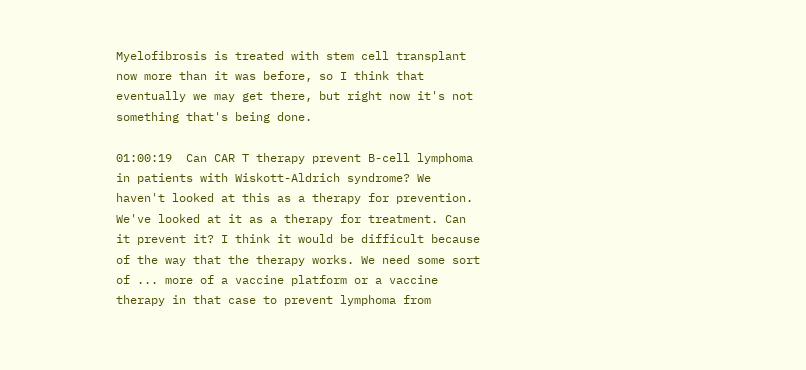Myelofibrosis is treated with stem cell transplant now more than it was before, so I think that eventually we may get there, but right now it's not something that's being done.

01:00:19  Can CAR T therapy prevent B-cell lymphoma in patients with Wiskott-Aldrich syndrome? We haven't looked at this as a therapy for prevention. We've looked at it as a therapy for treatment. Can it prevent it? I think it would be difficult because of the way that the therapy works. We need some sort of ... more of a vaccine platform or a vaccine therapy in that case to prevent lymphoma from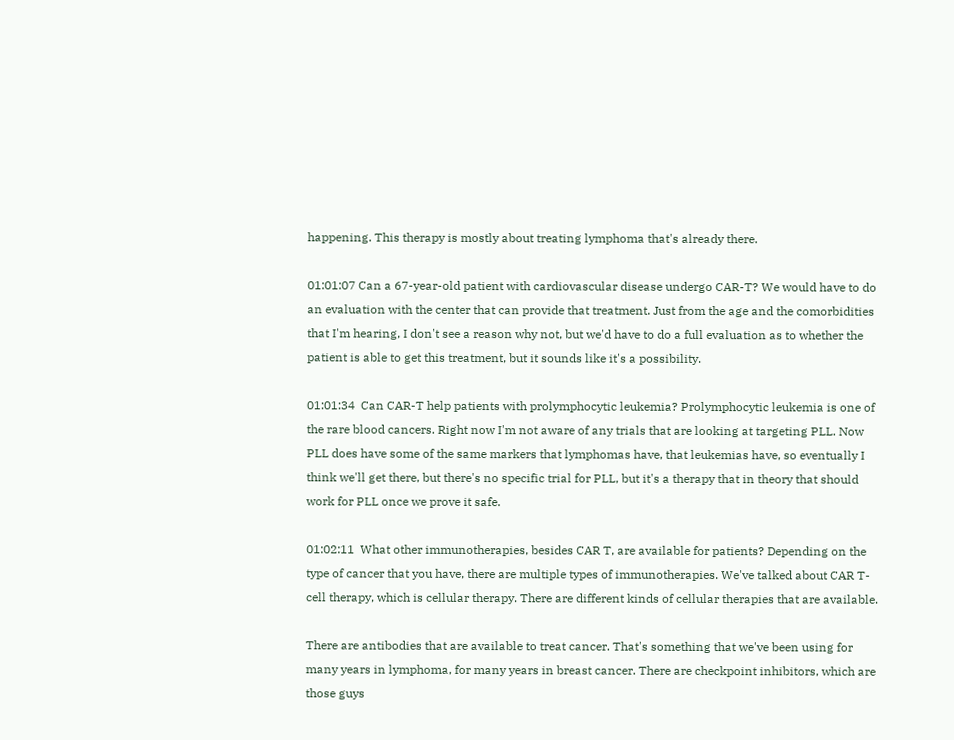happening. This therapy is mostly about treating lymphoma that's already there.

01:01:07 Can a 67-year-old patient with cardiovascular disease undergo CAR-T? We would have to do an evaluation with the center that can provide that treatment. Just from the age and the comorbidities that I'm hearing, I don't see a reason why not, but we'd have to do a full evaluation as to whether the patient is able to get this treatment, but it sounds like it's a possibility.

01:01:34  Can CAR-T help patients with prolymphocytic leukemia? Prolymphocytic leukemia is one of the rare blood cancers. Right now I'm not aware of any trials that are looking at targeting PLL. Now PLL does have some of the same markers that lymphomas have, that leukemias have, so eventually I think we'll get there, but there's no specific trial for PLL, but it's a therapy that in theory that should work for PLL once we prove it safe.

01:02:11  What other immunotherapies, besides CAR T, are available for patients? Depending on the type of cancer that you have, there are multiple types of immunotherapies. We've talked about CAR T-cell therapy, which is cellular therapy. There are different kinds of cellular therapies that are available.

There are antibodies that are available to treat cancer. That's something that we've been using for many years in lymphoma, for many years in breast cancer. There are checkpoint inhibitors, which are those guys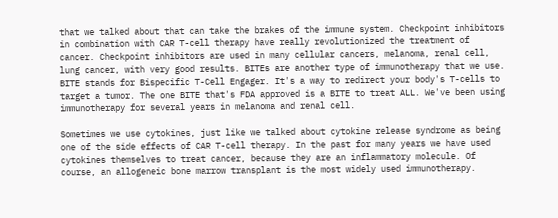that we talked about that can take the brakes of the immune system. Checkpoint inhibitors in combination with CAR T-cell therapy have really revolutionized the treatment of cancer. Checkpoint inhibitors are used in many cellular cancers, melanoma, renal cell, lung cancer, with very good results. BITEs are another type of immunotherapy that we use. BITE stands for Bispecific T-Cell Engager. It's a way to redirect your body's T-cells to target a tumor. The one BITE that's FDA approved is a BITE to treat ALL. We've been using immunotherapy for several years in melanoma and renal cell.

Sometimes we use cytokines, just like we talked about cytokine release syndrome as being one of the side effects of CAR T-cell therapy. In the past for many years we have used cytokines themselves to treat cancer, because they are an inflammatory molecule. Of course, an allogeneic bone marrow transplant is the most widely used immunotherapy.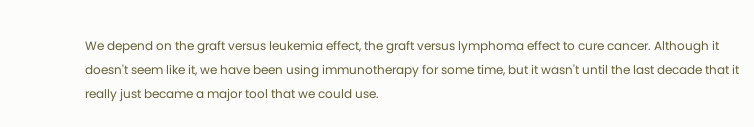We depend on the graft versus leukemia effect, the graft versus lymphoma effect to cure cancer. Although it doesn't seem like it, we have been using immunotherapy for some time, but it wasn't until the last decade that it really just became a major tool that we could use.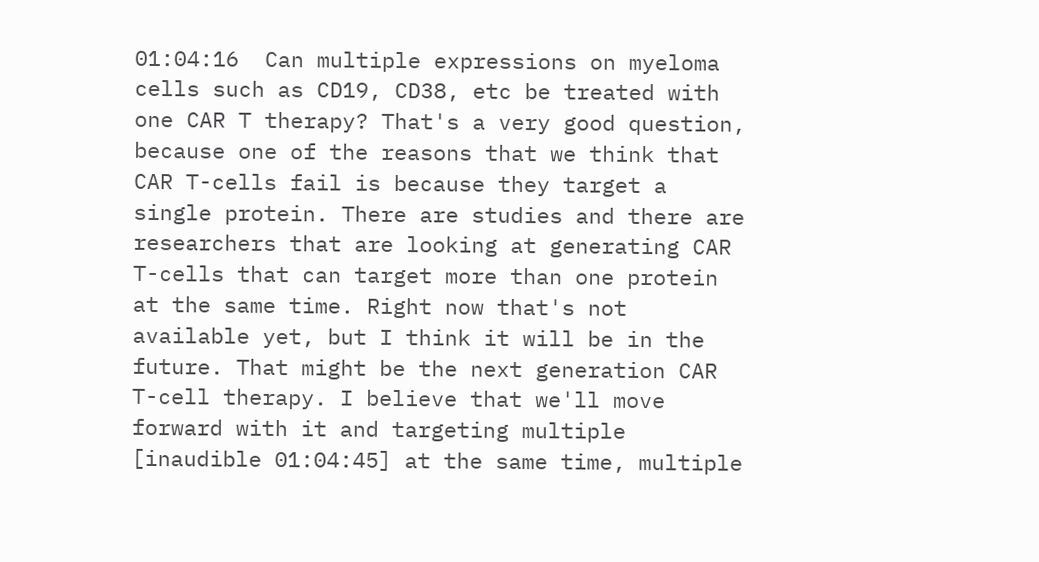01:04:16  Can multiple expressions on myeloma cells such as CD19, CD38, etc be treated with one CAR T therapy? That's a very good question, because one of the reasons that we think that CAR T-cells fail is because they target a single protein. There are studies and there are researchers that are looking at generating CAR T-cells that can target more than one protein at the same time. Right now that's not available yet, but I think it will be in the future. That might be the next generation CAR T-cell therapy. I believe that we'll move forward with it and targeting multiple [inaudible 01:04:45] at the same time, multiple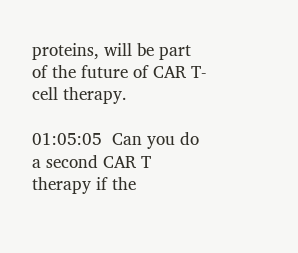proteins, will be part of the future of CAR T-cell therapy.

01:05:05  Can you do a second CAR T therapy if the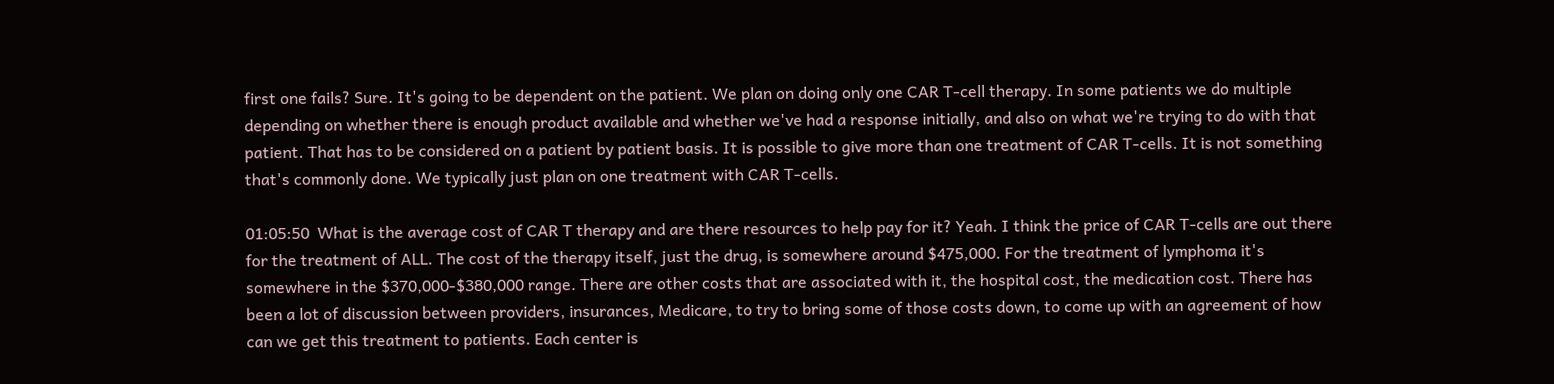first one fails? Sure. It's going to be dependent on the patient. We plan on doing only one CAR T-cell therapy. In some patients we do multiple depending on whether there is enough product available and whether we've had a response initially, and also on what we're trying to do with that patient. That has to be considered on a patient by patient basis. It is possible to give more than one treatment of CAR T-cells. It is not something that's commonly done. We typically just plan on one treatment with CAR T-cells.

01:05:50  What is the average cost of CAR T therapy and are there resources to help pay for it? Yeah. I think the price of CAR T-cells are out there for the treatment of ALL. The cost of the therapy itself, just the drug, is somewhere around $475,000. For the treatment of lymphoma it's somewhere in the $370,000-$380,000 range. There are other costs that are associated with it, the hospital cost, the medication cost. There has been a lot of discussion between providers, insurances, Medicare, to try to bring some of those costs down, to come up with an agreement of how can we get this treatment to patients. Each center is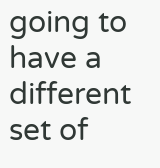going to have a different set of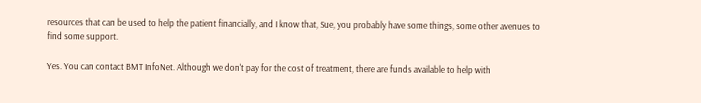resources that can be used to help the patient financially, and I know that, Sue, you probably have some things, some other avenues to find some support.

Yes. You can contact BMT InfoNet. Although we don't pay for the cost of treatment, there are funds available to help with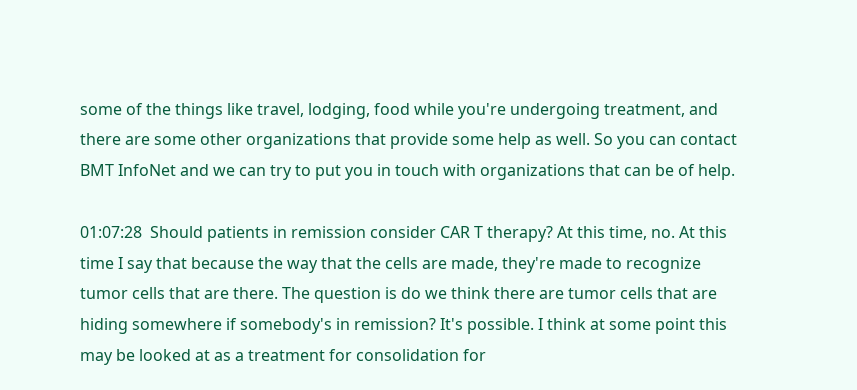some of the things like travel, lodging, food while you're undergoing treatment, and there are some other organizations that provide some help as well. So you can contact BMT InfoNet and we can try to put you in touch with organizations that can be of help.

01:07:28  Should patients in remission consider CAR T therapy? At this time, no. At this time I say that because the way that the cells are made, they're made to recognize tumor cells that are there. The question is do we think there are tumor cells that are hiding somewhere if somebody's in remission? It's possible. I think at some point this may be looked at as a treatment for consolidation for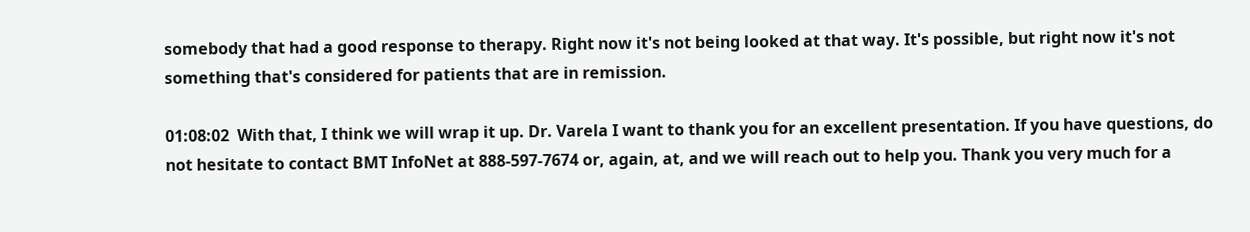somebody that had a good response to therapy. Right now it's not being looked at that way. It's possible, but right now it's not something that's considered for patients that are in remission.

01:08:02  With that, I think we will wrap it up. Dr. Varela I want to thank you for an excellent presentation. If you have questions, do not hesitate to contact BMT InfoNet at 888-597-7674 or, again, at, and we will reach out to help you. Thank you very much for a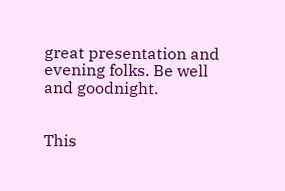great presentation and evening folks. Be well and goodnight.


This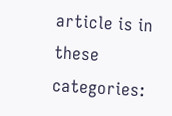article is in these categories: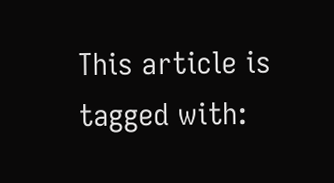This article is tagged with: